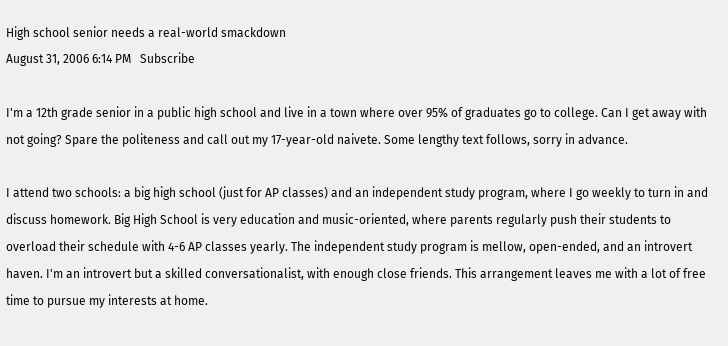High school senior needs a real-world smackdown
August 31, 2006 6:14 PM   Subscribe

I'm a 12th grade senior in a public high school and live in a town where over 95% of graduates go to college. Can I get away with not going? Spare the politeness and call out my 17-year-old naivete. Some lengthy text follows, sorry in advance.

I attend two schools: a big high school (just for AP classes) and an independent study program, where I go weekly to turn in and discuss homework. Big High School is very education and music-oriented, where parents regularly push their students to overload their schedule with 4-6 AP classes yearly. The independent study program is mellow, open-ended, and an introvert haven. I'm an introvert but a skilled conversationalist, with enough close friends. This arrangement leaves me with a lot of free time to pursue my interests at home.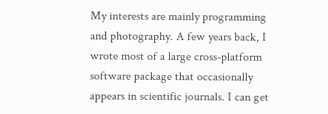My interests are mainly programming and photography. A few years back, I wrote most of a large cross-platform software package that occasionally appears in scientific journals. I can get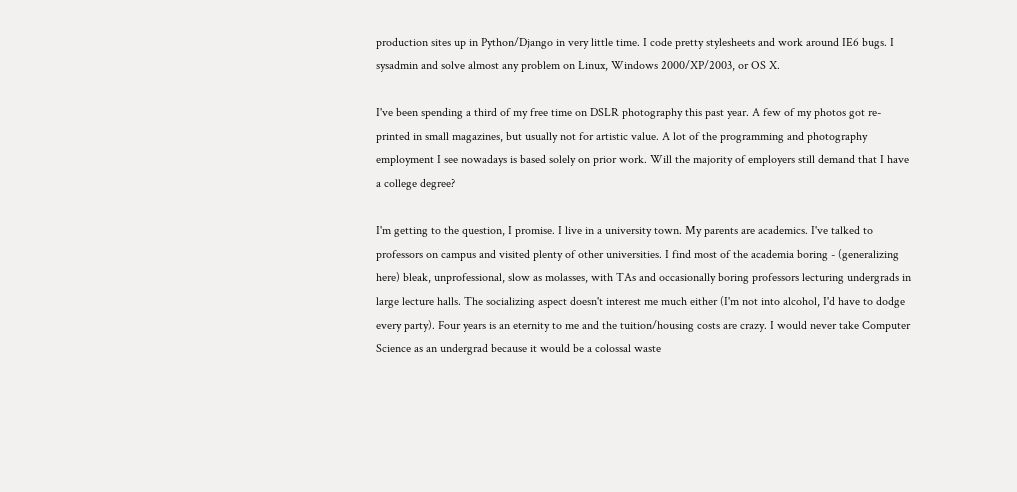production sites up in Python/Django in very little time. I code pretty stylesheets and work around IE6 bugs. I sysadmin and solve almost any problem on Linux, Windows 2000/XP/2003, or OS X.

I've been spending a third of my free time on DSLR photography this past year. A few of my photos got re-printed in small magazines, but usually not for artistic value. A lot of the programming and photography employment I see nowadays is based solely on prior work. Will the majority of employers still demand that I have a college degree?

I'm getting to the question, I promise. I live in a university town. My parents are academics. I've talked to professors on campus and visited plenty of other universities. I find most of the academia boring - (generalizing here) bleak, unprofessional, slow as molasses, with TAs and occasionally boring professors lecturing undergrads in large lecture halls. The socializing aspect doesn't interest me much either (I'm not into alcohol, I'd have to dodge every party). Four years is an eternity to me and the tuition/housing costs are crazy. I would never take Computer Science as an undergrad because it would be a colossal waste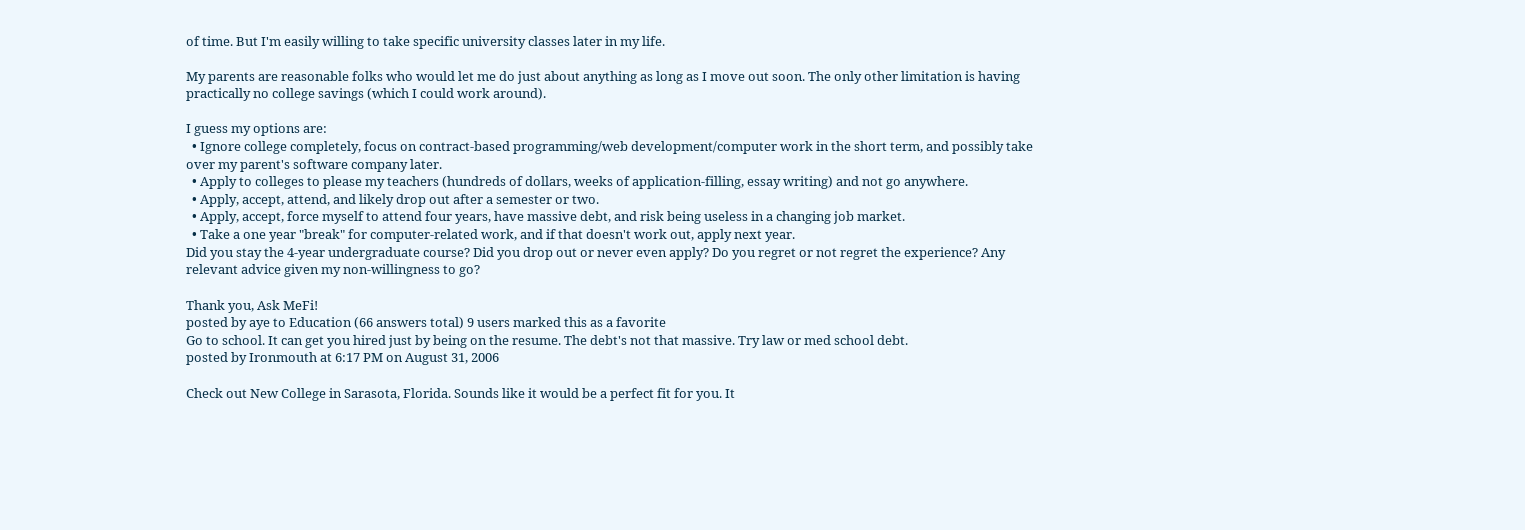of time. But I'm easily willing to take specific university classes later in my life.

My parents are reasonable folks who would let me do just about anything as long as I move out soon. The only other limitation is having practically no college savings (which I could work around).

I guess my options are:
  • Ignore college completely, focus on contract-based programming/web development/computer work in the short term, and possibly take over my parent's software company later.
  • Apply to colleges to please my teachers (hundreds of dollars, weeks of application-filling, essay writing) and not go anywhere.
  • Apply, accept, attend, and likely drop out after a semester or two.
  • Apply, accept, force myself to attend four years, have massive debt, and risk being useless in a changing job market.
  • Take a one year "break" for computer-related work, and if that doesn't work out, apply next year.
Did you stay the 4-year undergraduate course? Did you drop out or never even apply? Do you regret or not regret the experience? Any relevant advice given my non-willingness to go?

Thank you, Ask MeFi!
posted by aye to Education (66 answers total) 9 users marked this as a favorite
Go to school. It can get you hired just by being on the resume. The debt's not that massive. Try law or med school debt.
posted by Ironmouth at 6:17 PM on August 31, 2006

Check out New College in Sarasota, Florida. Sounds like it would be a perfect fit for you. It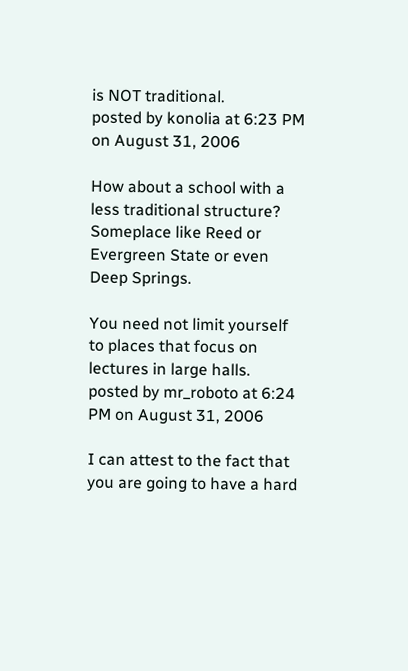is NOT traditional.
posted by konolia at 6:23 PM on August 31, 2006

How about a school with a less traditional structure? Someplace like Reed or Evergreen State or even Deep Springs.

You need not limit yourself to places that focus on lectures in large halls.
posted by mr_roboto at 6:24 PM on August 31, 2006

I can attest to the fact that you are going to have a hard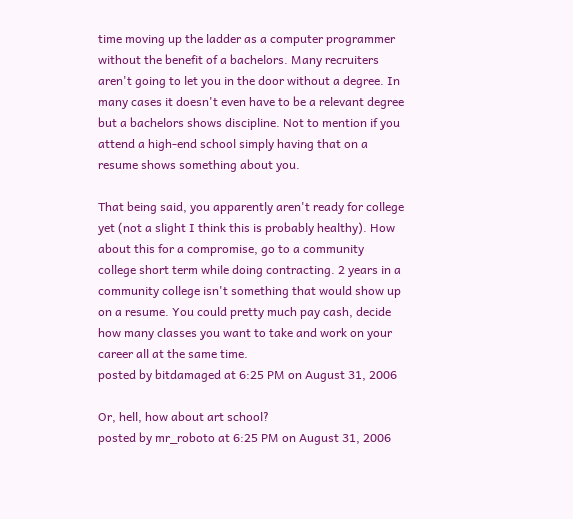time moving up the ladder as a computer programmer without the benefit of a bachelors. Many recruiters aren't going to let you in the door without a degree. In many cases it doesn't even have to be a relevant degree but a bachelors shows discipline. Not to mention if you attend a high-end school simply having that on a resume shows something about you.

That being said, you apparently aren't ready for college yet (not a slight I think this is probably healthy). How about this for a compromise, go to a community college short term while doing contracting. 2 years in a community college isn't something that would show up on a resume. You could pretty much pay cash, decide how many classes you want to take and work on your career all at the same time.
posted by bitdamaged at 6:25 PM on August 31, 2006

Or, hell, how about art school?
posted by mr_roboto at 6:25 PM on August 31, 2006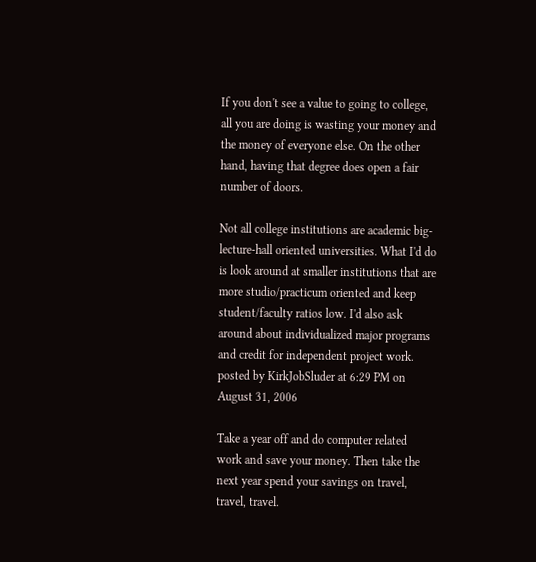If you don't see a value to going to college, all you are doing is wasting your money and the money of everyone else. On the other hand, having that degree does open a fair number of doors.

Not all college institutions are academic big-lecture-hall oriented universities. What I'd do is look around at smaller institutions that are more studio/practicum oriented and keep student/faculty ratios low. I'd also ask around about individualized major programs and credit for independent project work.
posted by KirkJobSluder at 6:29 PM on August 31, 2006

Take a year off and do computer related work and save your money. Then take the next year spend your savings on travel, travel, travel.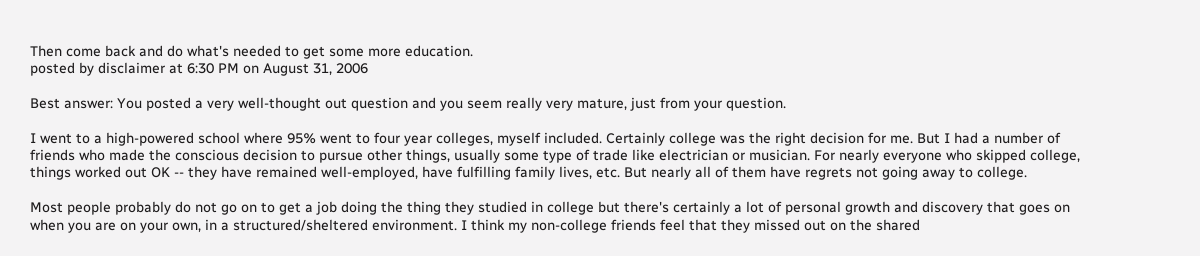Then come back and do what's needed to get some more education.
posted by disclaimer at 6:30 PM on August 31, 2006

Best answer: You posted a very well-thought out question and you seem really very mature, just from your question.

I went to a high-powered school where 95% went to four year colleges, myself included. Certainly college was the right decision for me. But I had a number of friends who made the conscious decision to pursue other things, usually some type of trade like electrician or musician. For nearly everyone who skipped college, things worked out OK -- they have remained well-employed, have fulfilling family lives, etc. But nearly all of them have regrets not going away to college.

Most people probably do not go on to get a job doing the thing they studied in college but there's certainly a lot of personal growth and discovery that goes on when you are on your own, in a structured/sheltered environment. I think my non-college friends feel that they missed out on the shared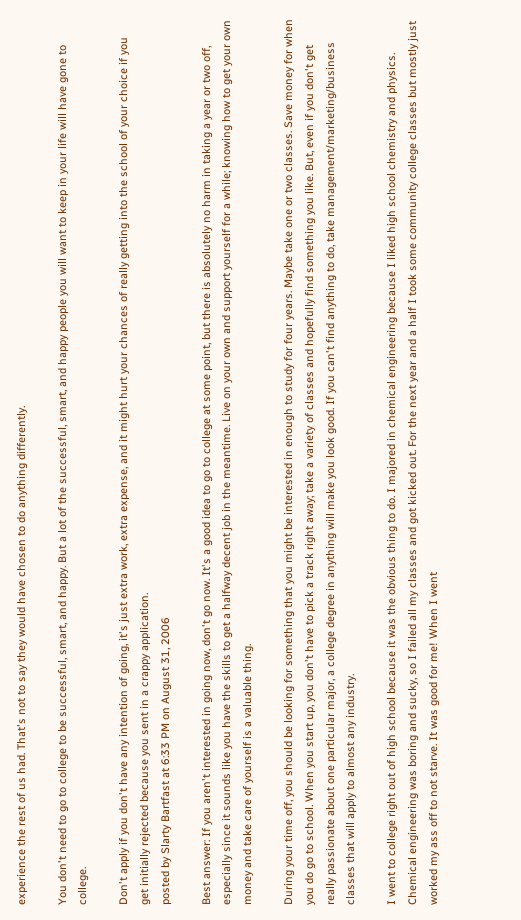experience the rest of us had. That's not to say they would have chosen to do anything differently.

You don't need to go to college to be successful, smart, and happy. But a lot of the successful, smart, and happy people you will want to keep in your life will have gone to college.

Don't apply if you don't have any intention of going, it's just extra work, extra expense, and it might hurt your chances of really getting into the school of your choice if you get initially rejected because you sent in a crappy application.
posted by Slarty Bartfast at 6:33 PM on August 31, 2006

Best answer: If you aren't interested in going now, don't go now. It's a good idea to go to college at some point, but there is absolutely no harm in taking a year or two off, especially since it sounds like you have the skills to get a halfway decent job in the meantime. Live on your own and support yourself for a while; knowing how to get your own money and take care of yourself is a valuable thing.

During your time off, you should be looking for something that you might be interested in enough to study for four years. Maybe take one or two classes. Save money for when you do go to school. When you start up, you don't have to pick a track right away; take a variety of classes and hopefully find something you like. But, even if you don't get really passionate about one particular major, a college degree in anything will make you look good. If you can't find anything to do, take management/marketing/business classes that will apply to almost any industry.

I went to college right out of high school because it was the obvious thing to do. I majored in chemical engineering because I liked high school chemistry and physics. Chemical engineering was boring and sucky, so I failed all my classes and got kicked out. For the next year and a half I took some community college classes but mostly just worked my ass off to not starve. It was good for me! When I went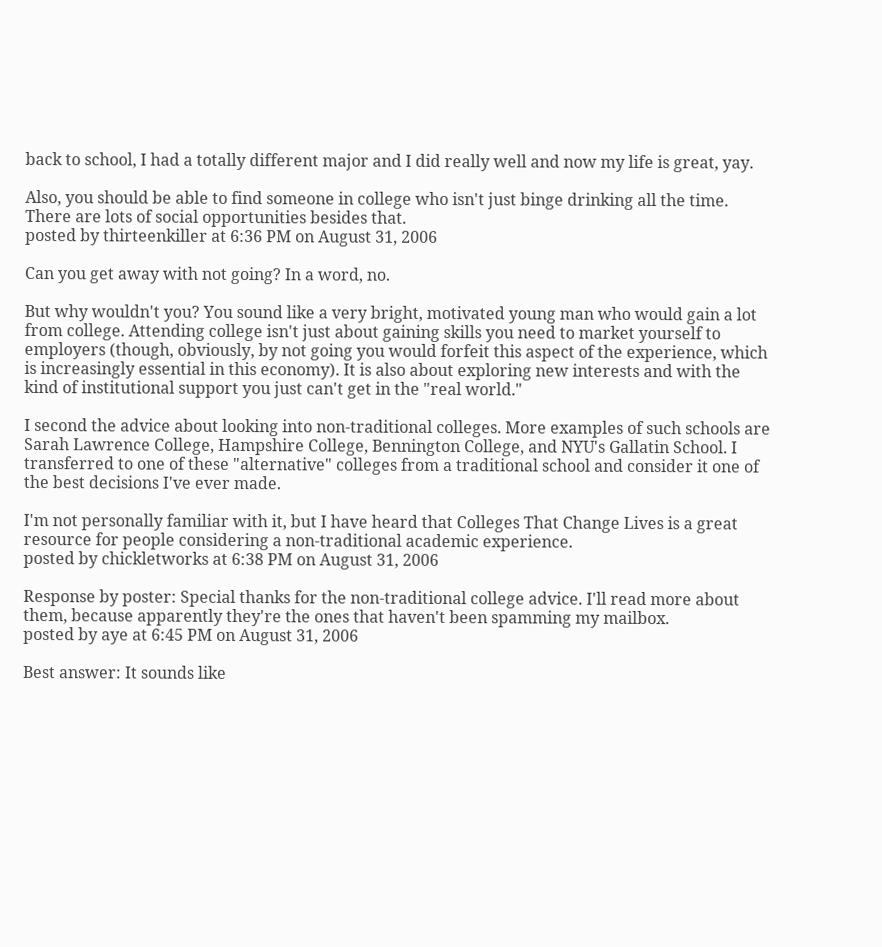back to school, I had a totally different major and I did really well and now my life is great, yay.

Also, you should be able to find someone in college who isn't just binge drinking all the time. There are lots of social opportunities besides that.
posted by thirteenkiller at 6:36 PM on August 31, 2006

Can you get away with not going? In a word, no.

But why wouldn't you? You sound like a very bright, motivated young man who would gain a lot from college. Attending college isn't just about gaining skills you need to market yourself to employers (though, obviously, by not going you would forfeit this aspect of the experience, which is increasingly essential in this economy). It is also about exploring new interests and with the kind of institutional support you just can't get in the "real world."

I second the advice about looking into non-traditional colleges. More examples of such schools are Sarah Lawrence College, Hampshire College, Bennington College, and NYU's Gallatin School. I transferred to one of these "alternative" colleges from a traditional school and consider it one of the best decisions I've ever made.

I'm not personally familiar with it, but I have heard that Colleges That Change Lives is a great resource for people considering a non-traditional academic experience.
posted by chickletworks at 6:38 PM on August 31, 2006

Response by poster: Special thanks for the non-traditional college advice. I'll read more about them, because apparently they're the ones that haven't been spamming my mailbox.
posted by aye at 6:45 PM on August 31, 2006

Best answer: It sounds like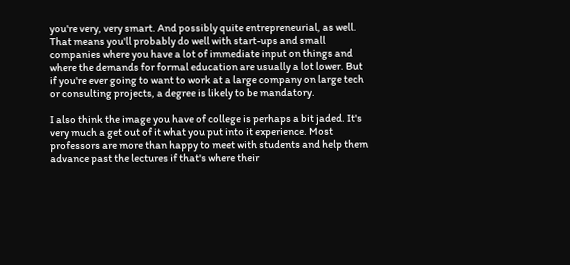you're very, very smart. And possibly quite entrepreneurial, as well. That means you'll probably do well with start-ups and small companies where you have a lot of immediate input on things and where the demands for formal education are usually a lot lower. But if you're ever going to want to work at a large company on large tech or consulting projects, a degree is likely to be mandatory.

I also think the image you have of college is perhaps a bit jaded. It's very much a get out of it what you put into it experience. Most professors are more than happy to meet with students and help them advance past the lectures if that's where their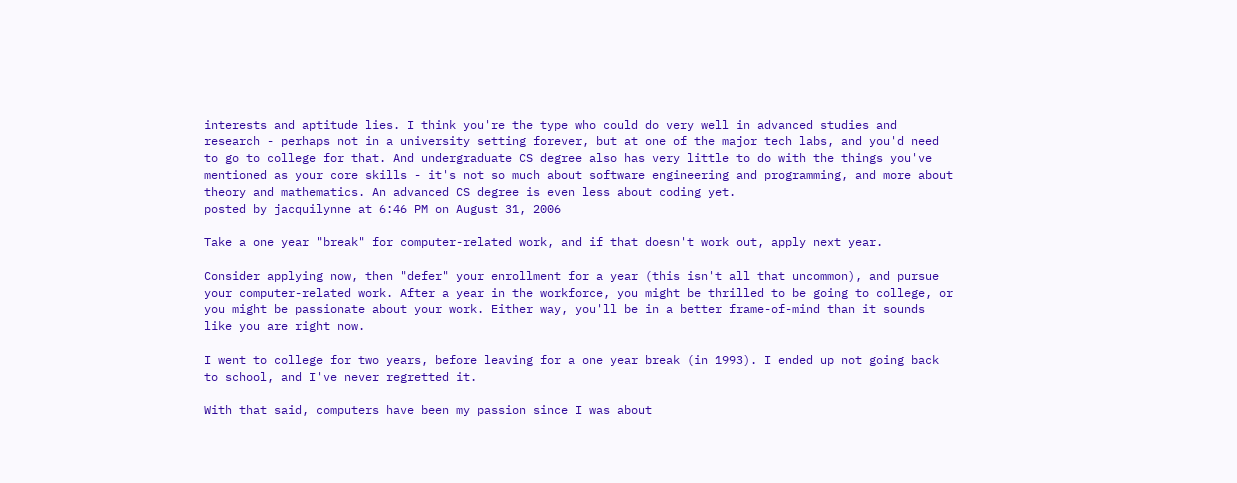interests and aptitude lies. I think you're the type who could do very well in advanced studies and research - perhaps not in a university setting forever, but at one of the major tech labs, and you'd need to go to college for that. And undergraduate CS degree also has very little to do with the things you've mentioned as your core skills - it's not so much about software engineering and programming, and more about theory and mathematics. An advanced CS degree is even less about coding yet.
posted by jacquilynne at 6:46 PM on August 31, 2006

Take a one year "break" for computer-related work, and if that doesn't work out, apply next year.

Consider applying now, then "defer" your enrollment for a year (this isn't all that uncommon), and pursue your computer-related work. After a year in the workforce, you might be thrilled to be going to college, or you might be passionate about your work. Either way, you'll be in a better frame-of-mind than it sounds like you are right now.

I went to college for two years, before leaving for a one year break (in 1993). I ended up not going back to school, and I've never regretted it.

With that said, computers have been my passion since I was about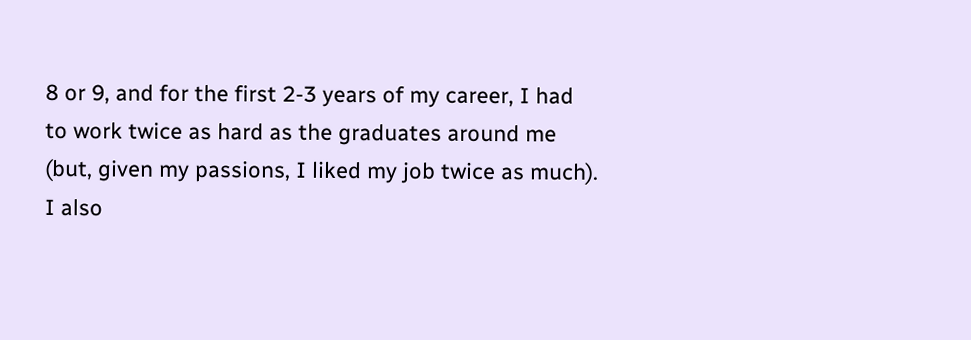8 or 9, and for the first 2-3 years of my career, I had to work twice as hard as the graduates around me (but, given my passions, I liked my job twice as much). I also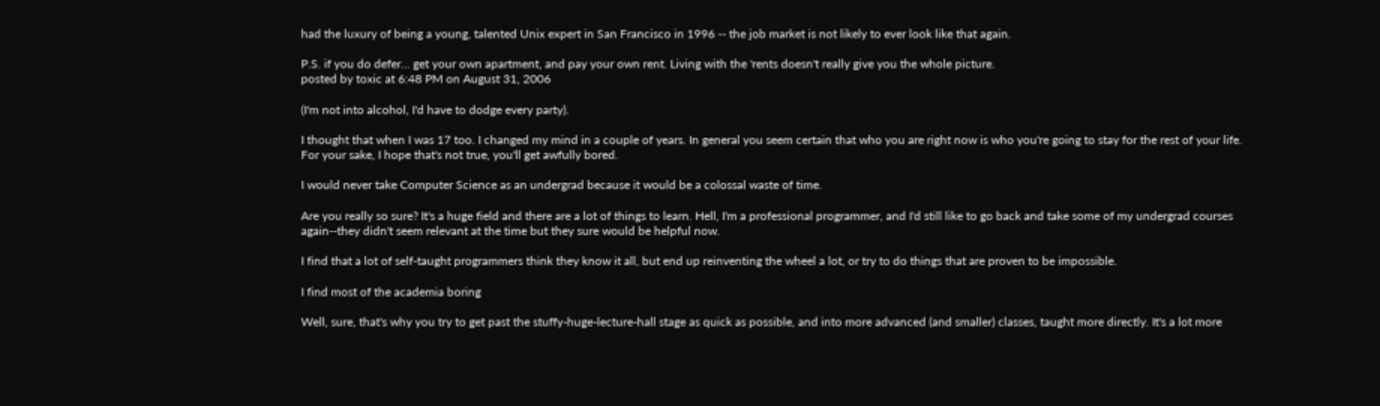had the luxury of being a young, talented Unix expert in San Francisco in 1996 -- the job market is not likely to ever look like that again.

P.S. if you do defer... get your own apartment, and pay your own rent. Living with the 'rents doesn't really give you the whole picture.
posted by toxic at 6:48 PM on August 31, 2006

(I'm not into alcohol, I'd have to dodge every party).

I thought that when I was 17 too. I changed my mind in a couple of years. In general you seem certain that who you are right now is who you're going to stay for the rest of your life. For your sake, I hope that's not true, you'll get awfully bored.

I would never take Computer Science as an undergrad because it would be a colossal waste of time.

Are you really so sure? It's a huge field and there are a lot of things to learn. Hell, I'm a professional programmer, and I'd still like to go back and take some of my undergrad courses again--they didn't seem relevant at the time but they sure would be helpful now.

I find that a lot of self-taught programmers think they know it all, but end up reinventing the wheel a lot, or try to do things that are proven to be impossible.

I find most of the academia boring

Well, sure, that's why you try to get past the stuffy-huge-lecture-hall stage as quick as possible, and into more advanced (and smaller) classes, taught more directly. It's a lot more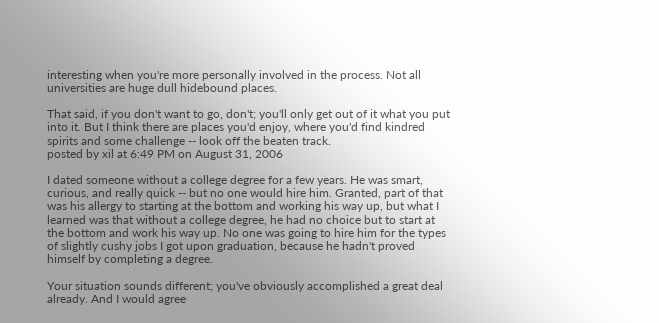interesting when you're more personally involved in the process. Not all universities are huge dull hidebound places.

That said, if you don't want to go, don't; you'll only get out of it what you put into it. But I think there are places you'd enjoy, where you'd find kindred spirits and some challenge -- look off the beaten track.
posted by xil at 6:49 PM on August 31, 2006

I dated someone without a college degree for a few years. He was smart, curious, and really quick -- but no one would hire him. Granted, part of that was his allergy to starting at the bottom and working his way up, but what I learned was that without a college degree, he had no choice but to start at the bottom and work his way up. No one was going to hire him for the types of slightly cushy jobs I got upon graduation, because he hadn't proved himself by completing a degree.

Your situation sounds different; you've obviously accomplished a great deal already. And I would agree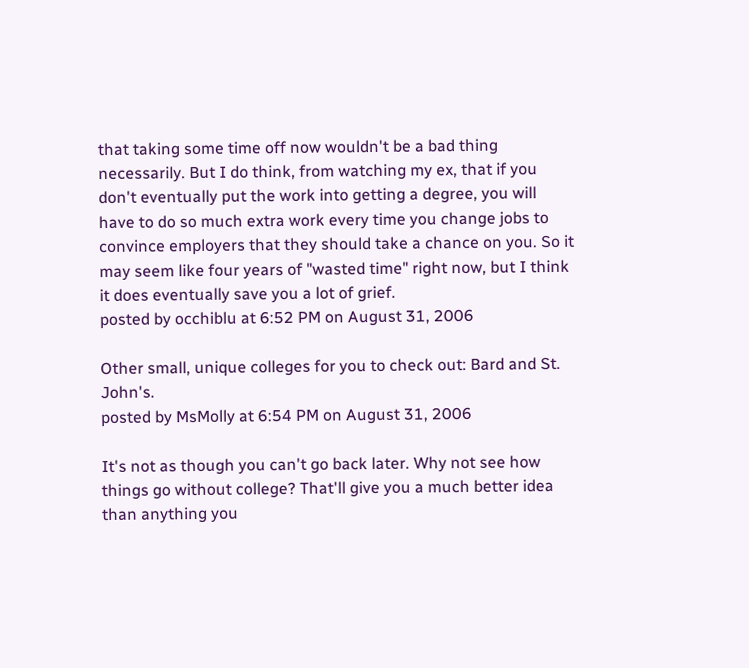that taking some time off now wouldn't be a bad thing necessarily. But I do think, from watching my ex, that if you don't eventually put the work into getting a degree, you will have to do so much extra work every time you change jobs to convince employers that they should take a chance on you. So it may seem like four years of "wasted time" right now, but I think it does eventually save you a lot of grief.
posted by occhiblu at 6:52 PM on August 31, 2006

Other small, unique colleges for you to check out: Bard and St. John's.
posted by MsMolly at 6:54 PM on August 31, 2006

It's not as though you can't go back later. Why not see how things go without college? That'll give you a much better idea than anything you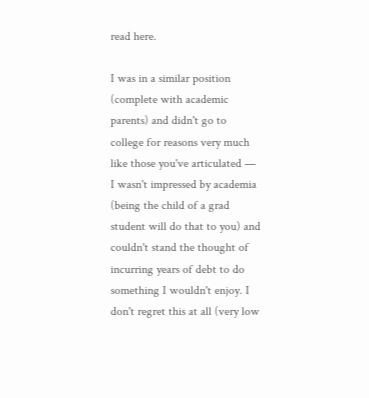read here.

I was in a similar position (complete with academic parents) and didn't go to college for reasons very much like those you've articulated — I wasn't impressed by academia (being the child of a grad student will do that to you) and couldn't stand the thought of incurring years of debt to do something I wouldn't enjoy. I don't regret this at all (very low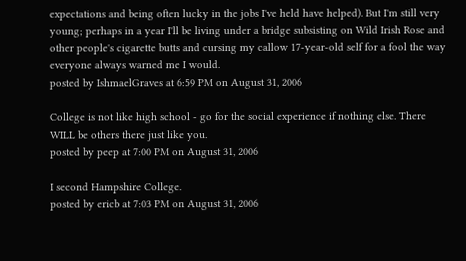expectations and being often lucky in the jobs I've held have helped). But I'm still very young; perhaps in a year I'll be living under a bridge subsisting on Wild Irish Rose and other people's cigarette butts and cursing my callow 17-year-old self for a fool the way everyone always warned me I would.
posted by IshmaelGraves at 6:59 PM on August 31, 2006

College is not like high school - go for the social experience if nothing else. There WILL be others there just like you.
posted by peep at 7:00 PM on August 31, 2006

I second Hampshire College.
posted by ericb at 7:03 PM on August 31, 2006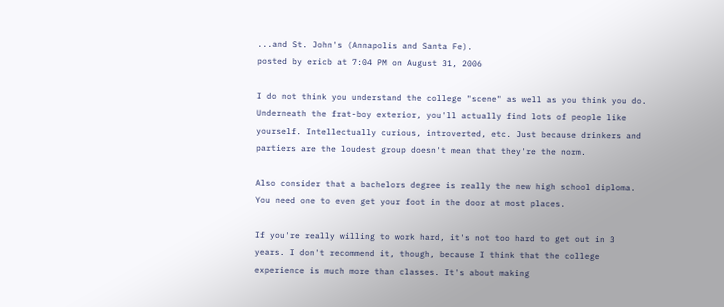...and St. John's (Annapolis and Santa Fe).
posted by ericb at 7:04 PM on August 31, 2006

I do not think you understand the college "scene" as well as you think you do. Underneath the frat-boy exterior, you'll actually find lots of people like yourself. Intellectually curious, introverted, etc. Just because drinkers and partiers are the loudest group doesn't mean that they're the norm.

Also consider that a bachelors degree is really the new high school diploma. You need one to even get your foot in the door at most places.

If you're really willing to work hard, it's not too hard to get out in 3 years. I don't recommend it, though, because I think that the college experience is much more than classes. It's about making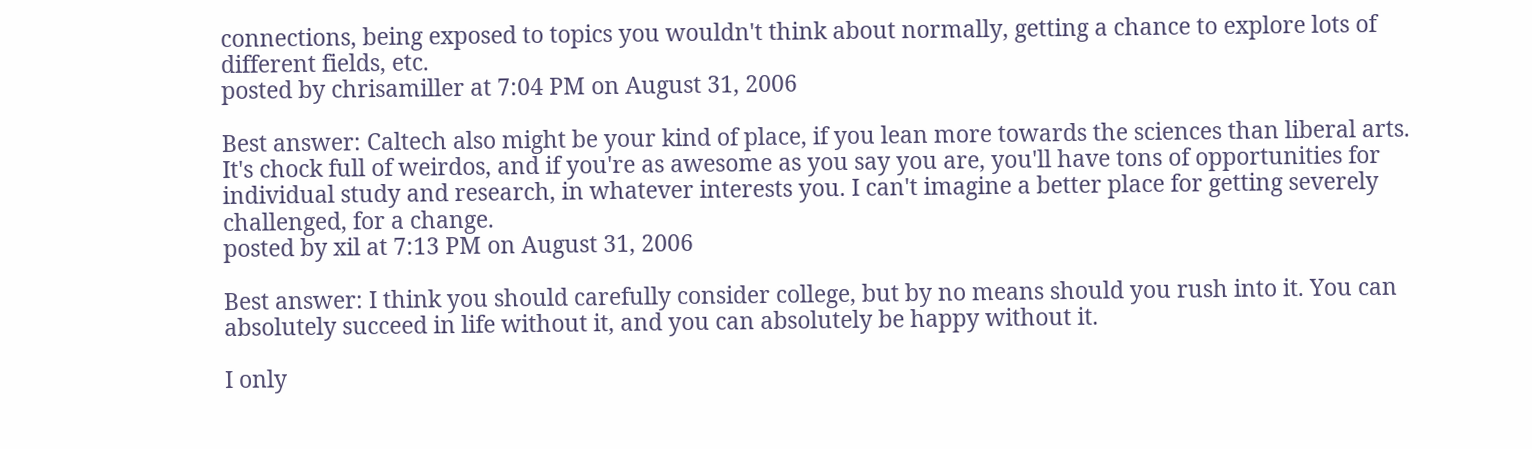connections, being exposed to topics you wouldn't think about normally, getting a chance to explore lots of different fields, etc.
posted by chrisamiller at 7:04 PM on August 31, 2006

Best answer: Caltech also might be your kind of place, if you lean more towards the sciences than liberal arts. It's chock full of weirdos, and if you're as awesome as you say you are, you'll have tons of opportunities for individual study and research, in whatever interests you. I can't imagine a better place for getting severely challenged, for a change.
posted by xil at 7:13 PM on August 31, 2006

Best answer: I think you should carefully consider college, but by no means should you rush into it. You can absolutely succeed in life without it, and you can absolutely be happy without it.

I only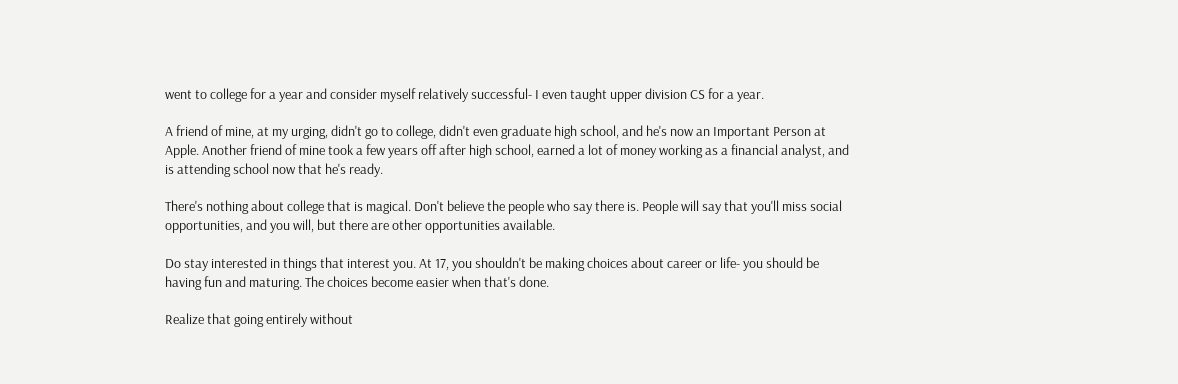went to college for a year and consider myself relatively successful- I even taught upper division CS for a year.

A friend of mine, at my urging, didn't go to college, didn't even graduate high school, and he's now an Important Person at Apple. Another friend of mine took a few years off after high school, earned a lot of money working as a financial analyst, and is attending school now that he's ready.

There's nothing about college that is magical. Don't believe the people who say there is. People will say that you'll miss social opportunities, and you will, but there are other opportunities available.

Do stay interested in things that interest you. At 17, you shouldn't be making choices about career or life- you should be having fun and maturing. The choices become easier when that's done.

Realize that going entirely without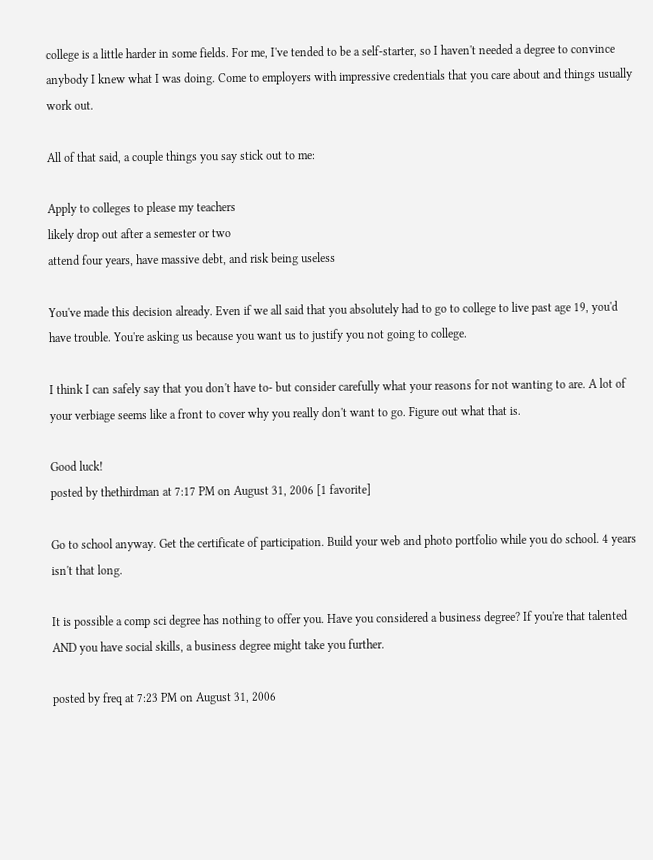college is a little harder in some fields. For me, I've tended to be a self-starter, so I haven't needed a degree to convince anybody I knew what I was doing. Come to employers with impressive credentials that you care about and things usually work out.

All of that said, a couple things you say stick out to me:

Apply to colleges to please my teachers
likely drop out after a semester or two
attend four years, have massive debt, and risk being useless

You've made this decision already. Even if we all said that you absolutely had to go to college to live past age 19, you'd have trouble. You're asking us because you want us to justify you not going to college.

I think I can safely say that you don't have to- but consider carefully what your reasons for not wanting to are. A lot of your verbiage seems like a front to cover why you really don't want to go. Figure out what that is.

Good luck!
posted by thethirdman at 7:17 PM on August 31, 2006 [1 favorite]

Go to school anyway. Get the certificate of participation. Build your web and photo portfolio while you do school. 4 years isn't that long.

It is possible a comp sci degree has nothing to offer you. Have you considered a business degree? If you're that talented AND you have social skills, a business degree might take you further.

posted by freq at 7:23 PM on August 31, 2006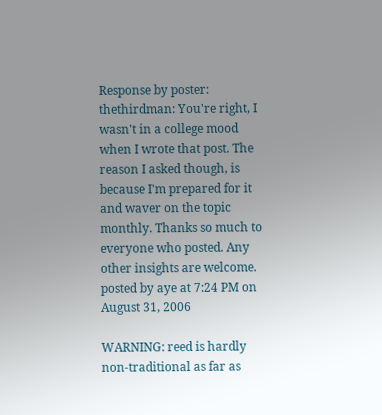Response by poster: thethirdman: You're right, I wasn't in a college mood when I wrote that post. The reason I asked though, is because I'm prepared for it and waver on the topic monthly. Thanks so much to everyone who posted. Any other insights are welcome.
posted by aye at 7:24 PM on August 31, 2006

WARNING: reed is hardly non-traditional as far as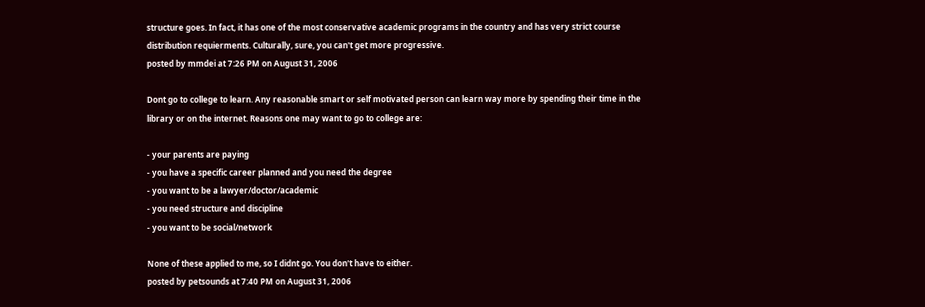structure goes. In fact, it has one of the most conservative academic programs in the country and has very strict course distribution requierments. Culturally, sure, you can't get more progressive.
posted by mmdei at 7:26 PM on August 31, 2006

Dont go to college to learn. Any reasonable smart or self motivated person can learn way more by spending their time in the library or on the internet. Reasons one may want to go to college are:

- your parents are paying
- you have a specific career planned and you need the degree
- you want to be a lawyer/doctor/academic
- you need structure and discipline
- you want to be social/network

None of these applied to me, so I didnt go. You don't have to either.
posted by petsounds at 7:40 PM on August 31, 2006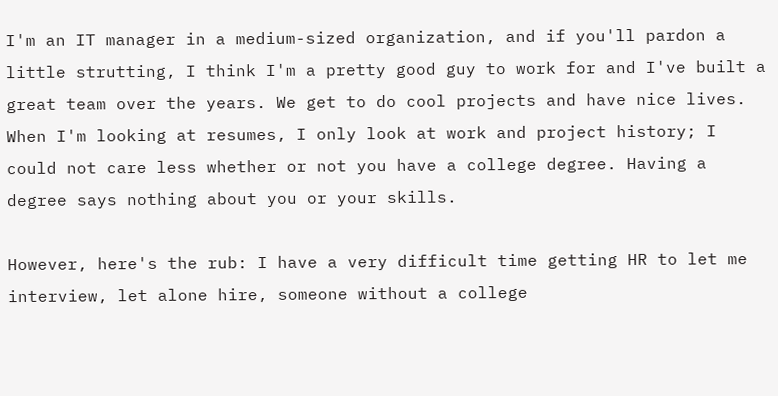I'm an IT manager in a medium-sized organization, and if you'll pardon a little strutting, I think I'm a pretty good guy to work for and I've built a great team over the years. We get to do cool projects and have nice lives. When I'm looking at resumes, I only look at work and project history; I could not care less whether or not you have a college degree. Having a degree says nothing about you or your skills.

However, here's the rub: I have a very difficult time getting HR to let me interview, let alone hire, someone without a college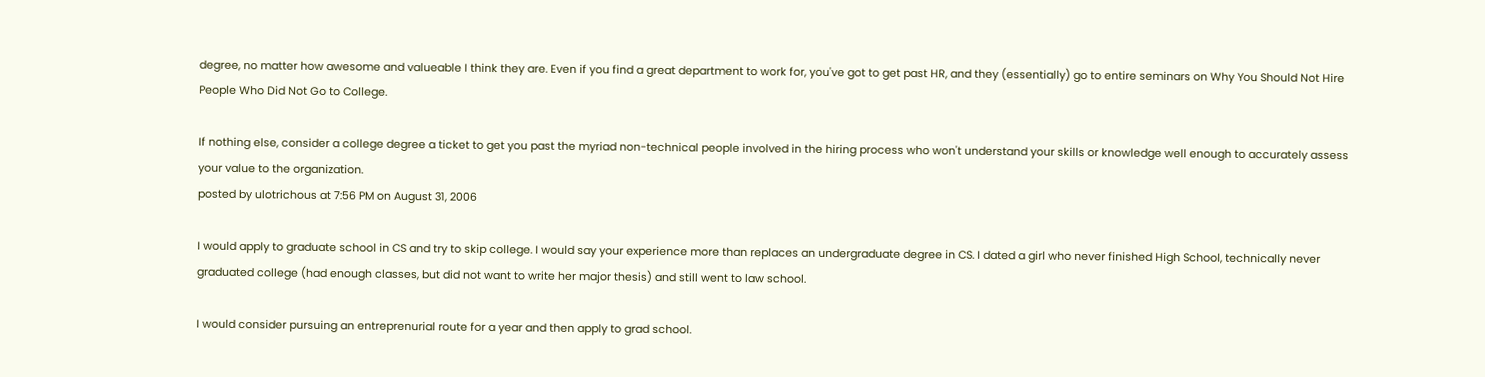degree, no matter how awesome and valueable I think they are. Even if you find a great department to work for, you've got to get past HR, and they (essentially) go to entire seminars on Why You Should Not Hire People Who Did Not Go to College.

If nothing else, consider a college degree a ticket to get you past the myriad non-technical people involved in the hiring process who won't understand your skills or knowledge well enough to accurately assess your value to the organization.
posted by ulotrichous at 7:56 PM on August 31, 2006

I would apply to graduate school in CS and try to skip college. I would say your experience more than replaces an undergraduate degree in CS. I dated a girl who never finished High School, technically never graduated college (had enough classes, but did not want to write her major thesis) and still went to law school.

I would consider pursuing an entreprenurial route for a year and then apply to grad school.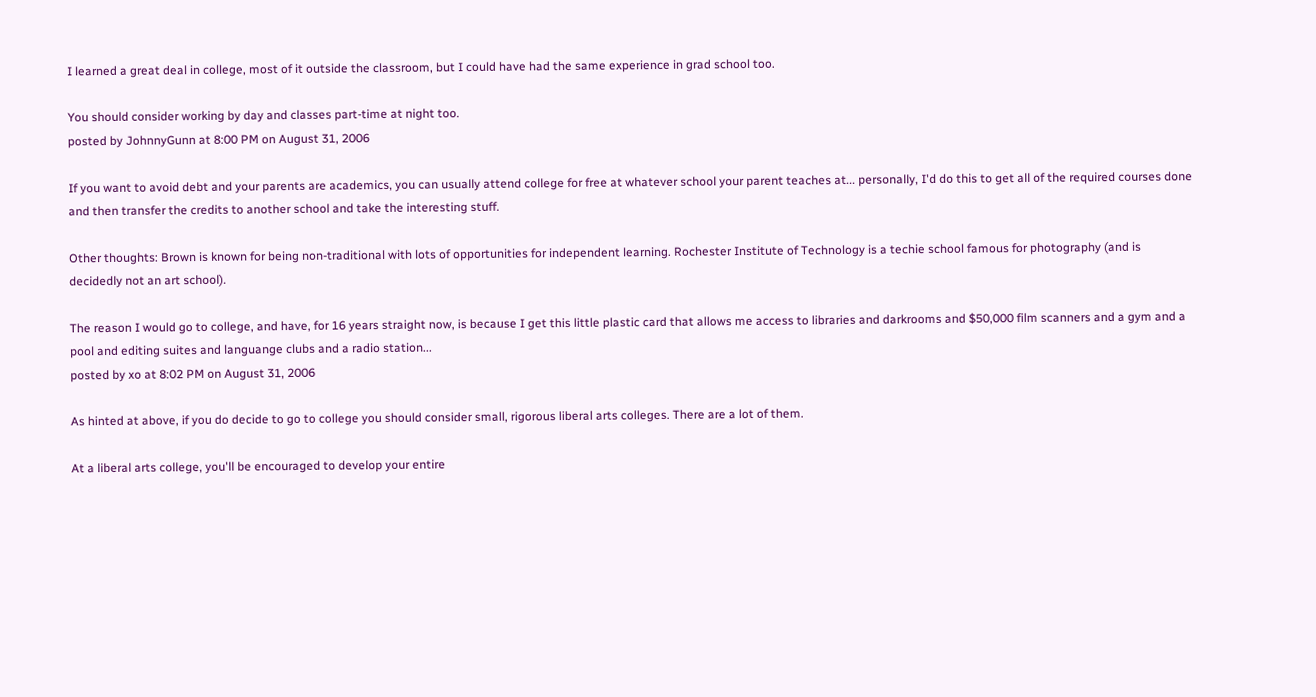I learned a great deal in college, most of it outside the classroom, but I could have had the same experience in grad school too.

You should consider working by day and classes part-time at night too.
posted by JohnnyGunn at 8:00 PM on August 31, 2006

If you want to avoid debt and your parents are academics, you can usually attend college for free at whatever school your parent teaches at... personally, I'd do this to get all of the required courses done and then transfer the credits to another school and take the interesting stuff.

Other thoughts: Brown is known for being non-traditional with lots of opportunities for independent learning. Rochester Institute of Technology is a techie school famous for photography (and is decidedly not an art school).

The reason I would go to college, and have, for 16 years straight now, is because I get this little plastic card that allows me access to libraries and darkrooms and $50,000 film scanners and a gym and a pool and editing suites and languange clubs and a radio station...
posted by xo at 8:02 PM on August 31, 2006

As hinted at above, if you do decide to go to college you should consider small, rigorous liberal arts colleges. There are a lot of them.

At a liberal arts college, you'll be encouraged to develop your entire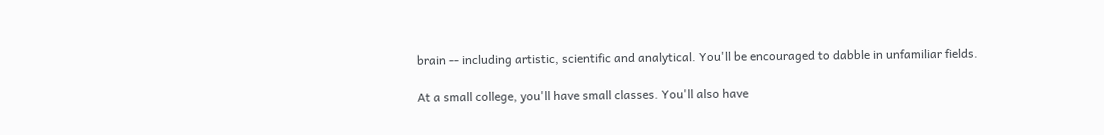brain -- including artistic, scientific and analytical. You'll be encouraged to dabble in unfamiliar fields.

At a small college, you'll have small classes. You'll also have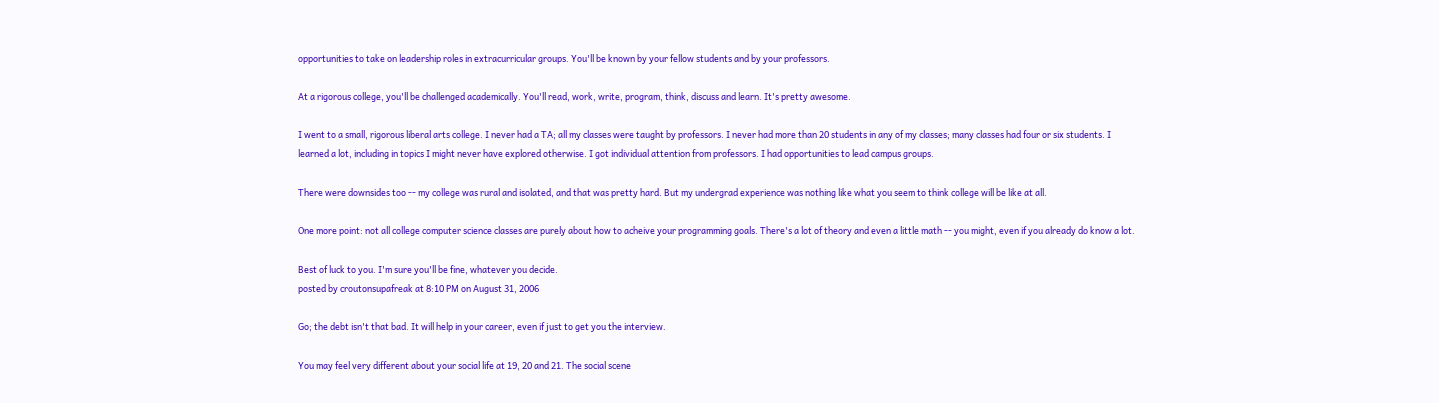opportunities to take on leadership roles in extracurricular groups. You'll be known by your fellow students and by your professors.

At a rigorous college, you'll be challenged academically. You'll read, work, write, program, think, discuss and learn. It's pretty awesome.

I went to a small, rigorous liberal arts college. I never had a TA; all my classes were taught by professors. I never had more than 20 students in any of my classes; many classes had four or six students. I learned a lot, including in topics I might never have explored otherwise. I got individual attention from professors. I had opportunities to lead campus groups.

There were downsides too -- my college was rural and isolated, and that was pretty hard. But my undergrad experience was nothing like what you seem to think college will be like at all.

One more point: not all college computer science classes are purely about how to acheive your programming goals. There's a lot of theory and even a little math -- you might, even if you already do know a lot.

Best of luck to you. I'm sure you'll be fine, whatever you decide.
posted by croutonsupafreak at 8:10 PM on August 31, 2006

Go; the debt isn't that bad. It will help in your career, even if just to get you the interview.

You may feel very different about your social life at 19, 20 and 21. The social scene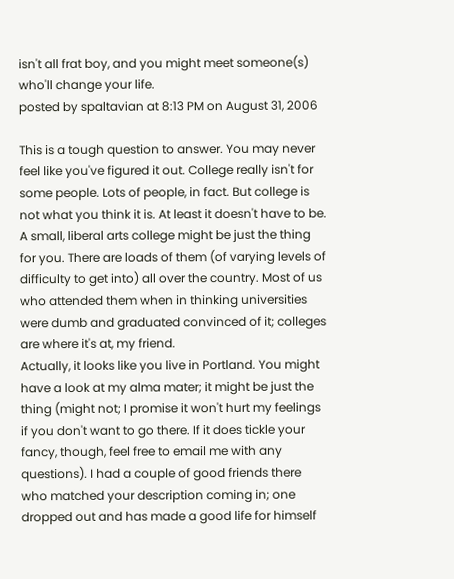isn't all frat boy, and you might meet someone(s) who'll change your life.
posted by spaltavian at 8:13 PM on August 31, 2006

This is a tough question to answer. You may never feel like you've figured it out. College really isn't for some people. Lots of people, in fact. But college is not what you think it is. At least it doesn't have to be.
A small, liberal arts college might be just the thing for you. There are loads of them (of varying levels of difficulty to get into) all over the country. Most of us who attended them when in thinking universities were dumb and graduated convinced of it; colleges are where it's at, my friend.
Actually, it looks like you live in Portland. You might have a look at my alma mater; it might be just the thing (might not; I promise it won't hurt my feelings if you don't want to go there. If it does tickle your fancy, though, feel free to email me with any questions). I had a couple of good friends there who matched your description coming in; one dropped out and has made a good life for himself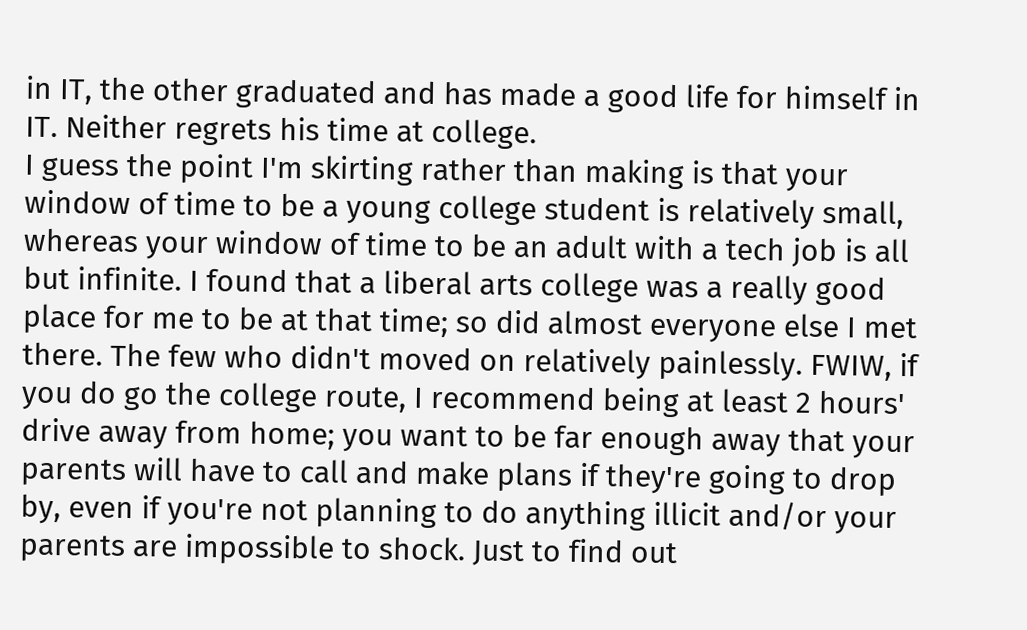in IT, the other graduated and has made a good life for himself in IT. Neither regrets his time at college.
I guess the point I'm skirting rather than making is that your window of time to be a young college student is relatively small, whereas your window of time to be an adult with a tech job is all but infinite. I found that a liberal arts college was a really good place for me to be at that time; so did almost everyone else I met there. The few who didn't moved on relatively painlessly. FWIW, if you do go the college route, I recommend being at least 2 hours' drive away from home; you want to be far enough away that your parents will have to call and make plans if they're going to drop by, even if you're not planning to do anything illicit and/or your parents are impossible to shock. Just to find out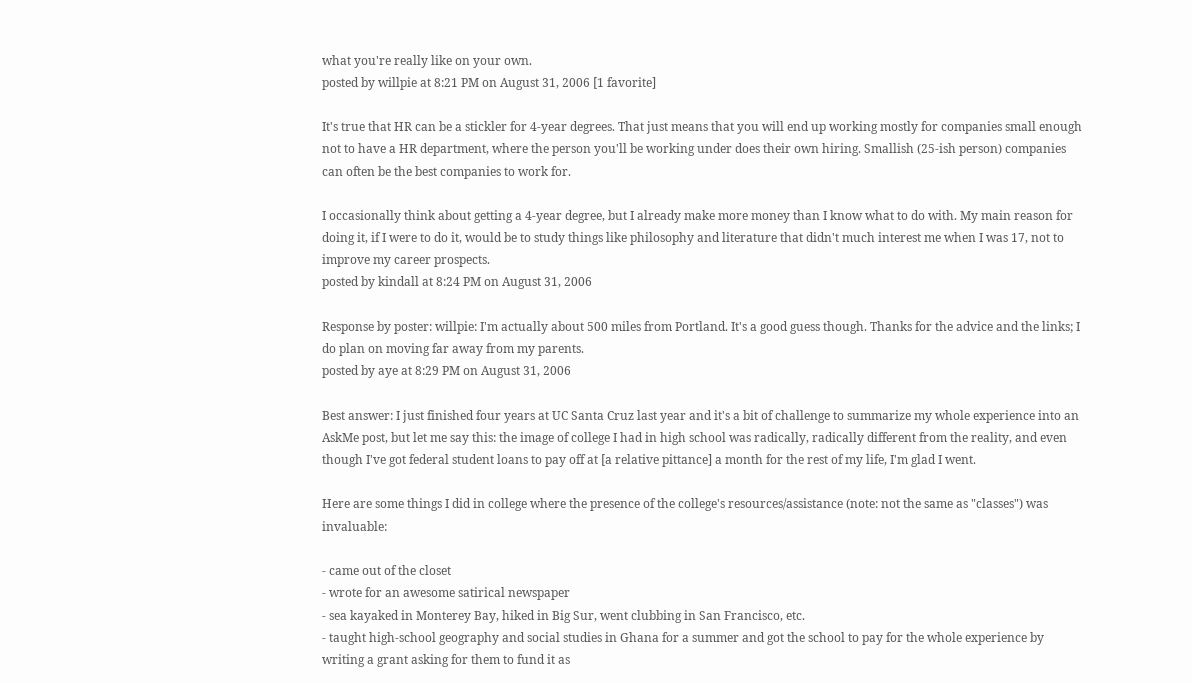what you're really like on your own.
posted by willpie at 8:21 PM on August 31, 2006 [1 favorite]

It's true that HR can be a stickler for 4-year degrees. That just means that you will end up working mostly for companies small enough not to have a HR department, where the person you'll be working under does their own hiring. Smallish (25-ish person) companies can often be the best companies to work for.

I occasionally think about getting a 4-year degree, but I already make more money than I know what to do with. My main reason for doing it, if I were to do it, would be to study things like philosophy and literature that didn't much interest me when I was 17, not to improve my career prospects.
posted by kindall at 8:24 PM on August 31, 2006

Response by poster: willpie: I'm actually about 500 miles from Portland. It's a good guess though. Thanks for the advice and the links; I do plan on moving far away from my parents.
posted by aye at 8:29 PM on August 31, 2006

Best answer: I just finished four years at UC Santa Cruz last year and it's a bit of challenge to summarize my whole experience into an AskMe post, but let me say this: the image of college I had in high school was radically, radically different from the reality, and even though I've got federal student loans to pay off at [a relative pittance] a month for the rest of my life, I'm glad I went.

Here are some things I did in college where the presence of the college's resources/assistance (note: not the same as "classes") was invaluable:

- came out of the closet
- wrote for an awesome satirical newspaper
- sea kayaked in Monterey Bay, hiked in Big Sur, went clubbing in San Francisco, etc.
- taught high-school geography and social studies in Ghana for a summer and got the school to pay for the whole experience by writing a grant asking for them to fund it as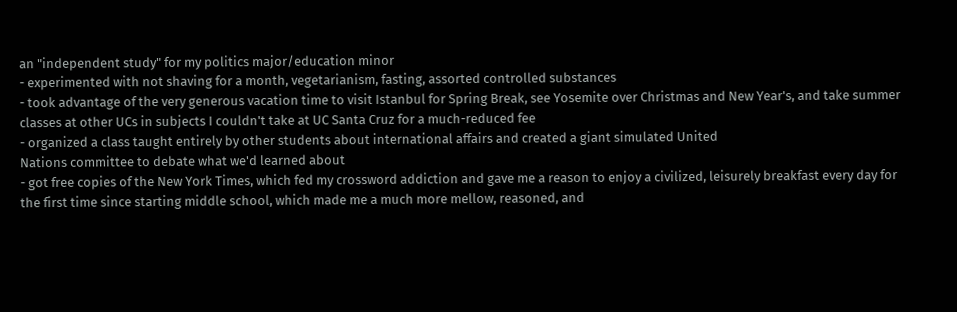an "independent study" for my politics major/education minor
- experimented with not shaving for a month, vegetarianism, fasting, assorted controlled substances
- took advantage of the very generous vacation time to visit Istanbul for Spring Break, see Yosemite over Christmas and New Year's, and take summer classes at other UCs in subjects I couldn't take at UC Santa Cruz for a much-reduced fee
- organized a class taught entirely by other students about international affairs and created a giant simulated United
Nations committee to debate what we'd learned about
- got free copies of the New York Times, which fed my crossword addiction and gave me a reason to enjoy a civilized, leisurely breakfast every day for the first time since starting middle school, which made me a much more mellow, reasoned, and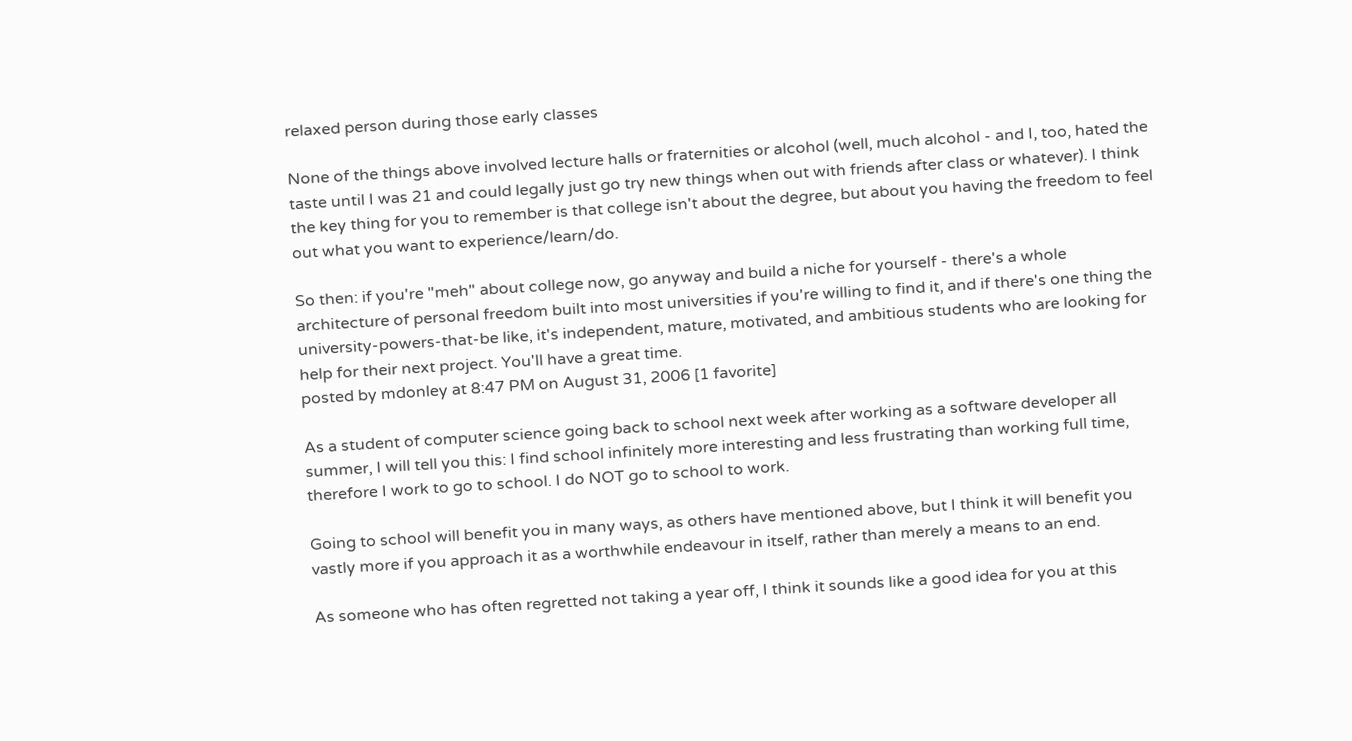relaxed person during those early classes

None of the things above involved lecture halls or fraternities or alcohol (well, much alcohol - and I, too, hated the taste until I was 21 and could legally just go try new things when out with friends after class or whatever). I think the key thing for you to remember is that college isn't about the degree, but about you having the freedom to feel out what you want to experience/learn/do.

So then: if you're "meh" about college now, go anyway and build a niche for yourself - there's a whole architecture of personal freedom built into most universities if you're willing to find it, and if there's one thing the university-powers-that-be like, it's independent, mature, motivated, and ambitious students who are looking for help for their next project. You'll have a great time.
posted by mdonley at 8:47 PM on August 31, 2006 [1 favorite]

As a student of computer science going back to school next week after working as a software developer all summer, I will tell you this: I find school infinitely more interesting and less frustrating than working full time, therefore I work to go to school. I do NOT go to school to work.

Going to school will benefit you in many ways, as others have mentioned above, but I think it will benefit you vastly more if you approach it as a worthwhile endeavour in itself, rather than merely a means to an end.

As someone who has often regretted not taking a year off, I think it sounds like a good idea for you at this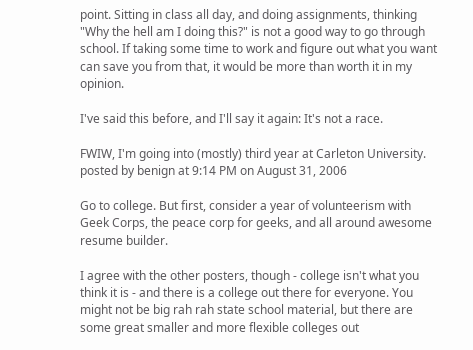point. Sitting in class all day, and doing assignments, thinking "Why the hell am I doing this?" is not a good way to go through school. If taking some time to work and figure out what you want can save you from that, it would be more than worth it in my opinion.

I've said this before, and I'll say it again: It's not a race.

FWIW, I'm going into (mostly) third year at Carleton University.
posted by benign at 9:14 PM on August 31, 2006

Go to college. But first, consider a year of volunteerism with Geek Corps, the peace corp for geeks, and all around awesome resume builder.

I agree with the other posters, though - college isn't what you think it is - and there is a college out there for everyone. You might not be big rah rah state school material, but there are some great smaller and more flexible colleges out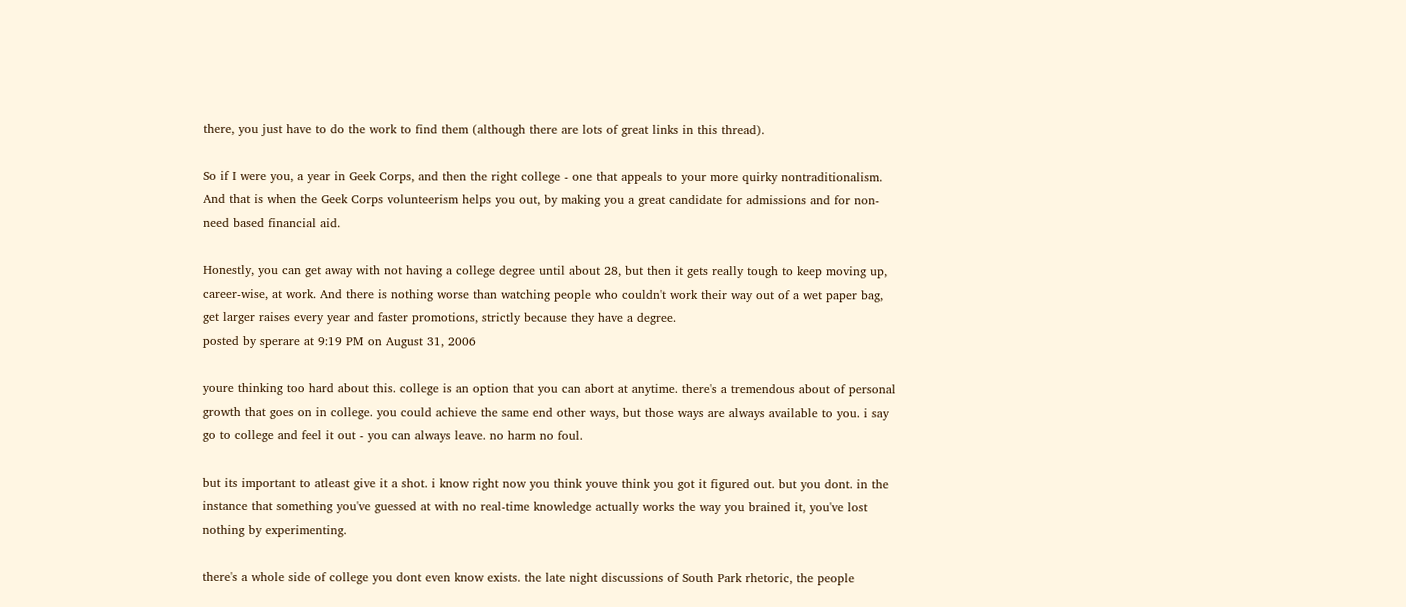there, you just have to do the work to find them (although there are lots of great links in this thread).

So if I were you, a year in Geek Corps, and then the right college - one that appeals to your more quirky nontraditionalism. And that is when the Geek Corps volunteerism helps you out, by making you a great candidate for admissions and for non-need based financial aid.

Honestly, you can get away with not having a college degree until about 28, but then it gets really tough to keep moving up, career-wise, at work. And there is nothing worse than watching people who couldn't work their way out of a wet paper bag, get larger raises every year and faster promotions, strictly because they have a degree.
posted by sperare at 9:19 PM on August 31, 2006

youre thinking too hard about this. college is an option that you can abort at anytime. there's a tremendous about of personal growth that goes on in college. you could achieve the same end other ways, but those ways are always available to you. i say go to college and feel it out - you can always leave. no harm no foul.

but its important to atleast give it a shot. i know right now you think youve think you got it figured out. but you dont. in the instance that something you've guessed at with no real-time knowledge actually works the way you brained it, you've lost nothing by experimenting.

there's a whole side of college you dont even know exists. the late night discussions of South Park rhetoric, the people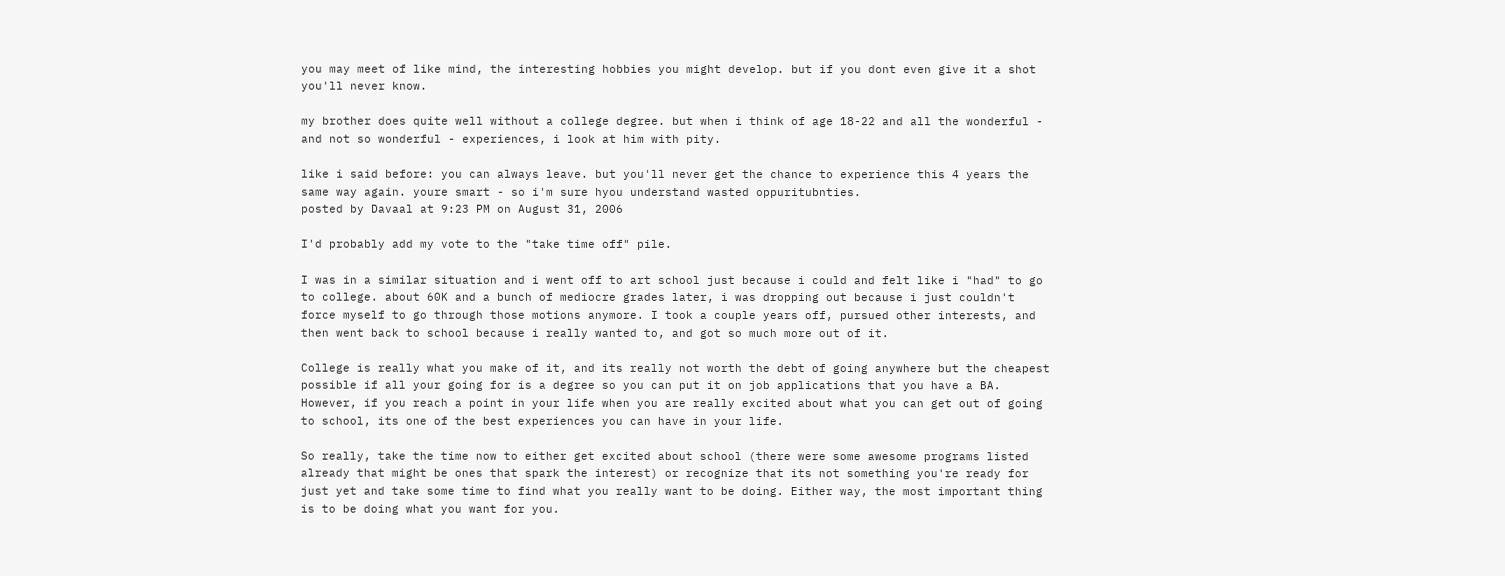you may meet of like mind, the interesting hobbies you might develop. but if you dont even give it a shot you'll never know.

my brother does quite well without a college degree. but when i think of age 18-22 and all the wonderful - and not so wonderful - experiences, i look at him with pity.

like i said before: you can always leave. but you'll never get the chance to experience this 4 years the same way again. youre smart - so i'm sure hyou understand wasted oppuritubnties.
posted by Davaal at 9:23 PM on August 31, 2006

I'd probably add my vote to the "take time off" pile.

I was in a similar situation and i went off to art school just because i could and felt like i "had" to go to college. about 60K and a bunch of mediocre grades later, i was dropping out because i just couldn't force myself to go through those motions anymore. I took a couple years off, pursued other interests, and then went back to school because i really wanted to, and got so much more out of it.

College is really what you make of it, and its really not worth the debt of going anywhere but the cheapest possible if all your going for is a degree so you can put it on job applications that you have a BA. However, if you reach a point in your life when you are really excited about what you can get out of going to school, its one of the best experiences you can have in your life.

So really, take the time now to either get excited about school (there were some awesome programs listed already that might be ones that spark the interest) or recognize that its not something you're ready for just yet and take some time to find what you really want to be doing. Either way, the most important thing is to be doing what you want for you.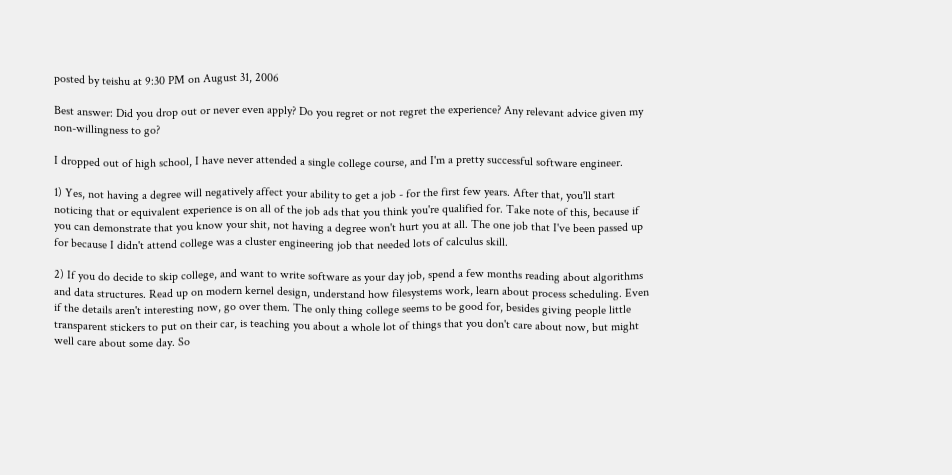posted by teishu at 9:30 PM on August 31, 2006

Best answer: Did you drop out or never even apply? Do you regret or not regret the experience? Any relevant advice given my non-willingness to go?

I dropped out of high school, I have never attended a single college course, and I'm a pretty successful software engineer.

1) Yes, not having a degree will negatively affect your ability to get a job - for the first few years. After that, you'll start noticing that or equivalent experience is on all of the job ads that you think you're qualified for. Take note of this, because if you can demonstrate that you know your shit, not having a degree won't hurt you at all. The one job that I've been passed up for because I didn't attend college was a cluster engineering job that needed lots of calculus skill.

2) If you do decide to skip college, and want to write software as your day job, spend a few months reading about algorithms and data structures. Read up on modern kernel design, understand how filesystems work, learn about process scheduling. Even if the details aren't interesting now, go over them. The only thing college seems to be good for, besides giving people little transparent stickers to put on their car, is teaching you about a whole lot of things that you don't care about now, but might well care about some day. So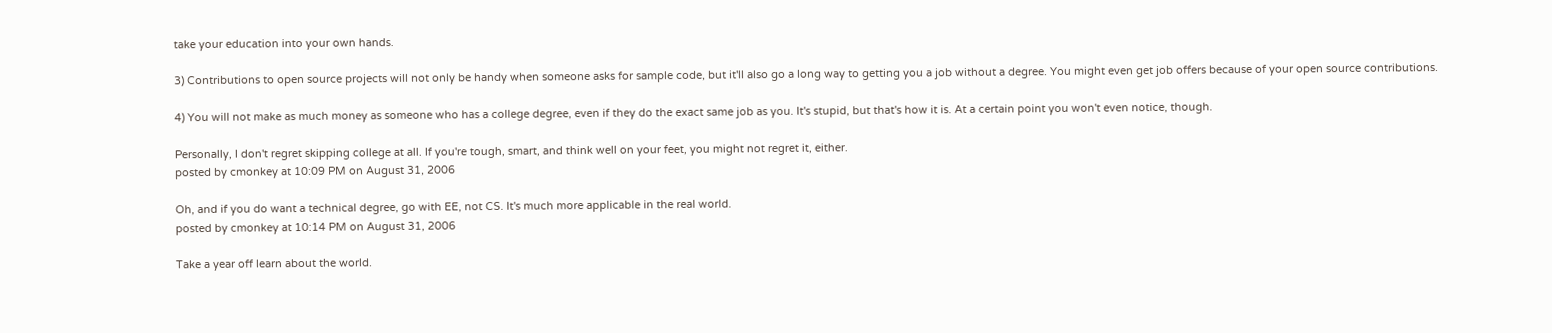take your education into your own hands.

3) Contributions to open source projects will not only be handy when someone asks for sample code, but it'll also go a long way to getting you a job without a degree. You might even get job offers because of your open source contributions.

4) You will not make as much money as someone who has a college degree, even if they do the exact same job as you. It's stupid, but that's how it is. At a certain point you won't even notice, though.

Personally, I don't regret skipping college at all. If you're tough, smart, and think well on your feet, you might not regret it, either.
posted by cmonkey at 10:09 PM on August 31, 2006

Oh, and if you do want a technical degree, go with EE, not CS. It's much more applicable in the real world.
posted by cmonkey at 10:14 PM on August 31, 2006

Take a year off learn about the world.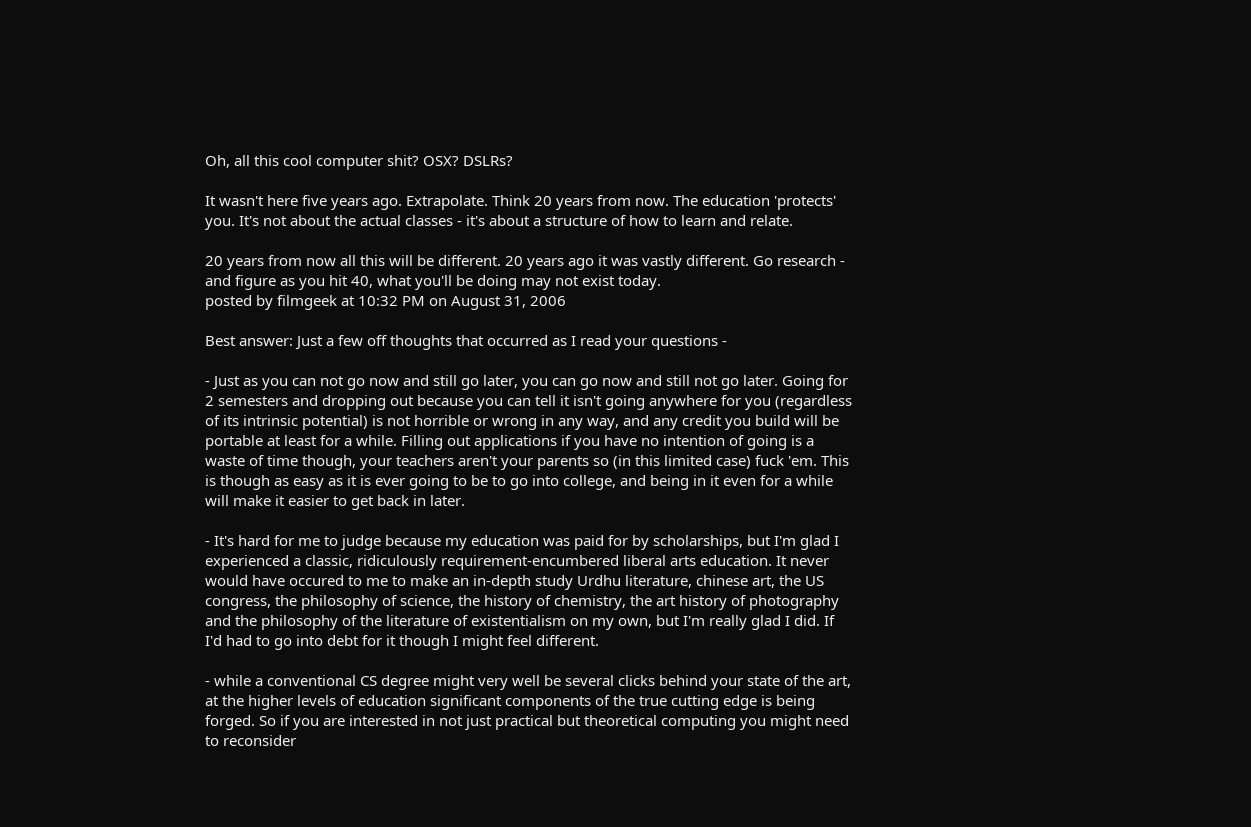Oh, all this cool computer shit? OSX? DSLRs?

It wasn't here five years ago. Extrapolate. Think 20 years from now. The education 'protects' you. It's not about the actual classes - it's about a structure of how to learn and relate.

20 years from now all this will be different. 20 years ago it was vastly different. Go research - and figure as you hit 40, what you'll be doing may not exist today.
posted by filmgeek at 10:32 PM on August 31, 2006

Best answer: Just a few off thoughts that occurred as I read your questions -

- Just as you can not go now and still go later, you can go now and still not go later. Going for 2 semesters and dropping out because you can tell it isn't going anywhere for you (regardless of its intrinsic potential) is not horrible or wrong in any way, and any credit you build will be portable at least for a while. Filling out applications if you have no intention of going is a waste of time though, your teachers aren't your parents so (in this limited case) fuck 'em. This is though as easy as it is ever going to be to go into college, and being in it even for a while will make it easier to get back in later.

- It's hard for me to judge because my education was paid for by scholarships, but I'm glad I experienced a classic, ridiculously requirement-encumbered liberal arts education. It never would have occured to me to make an in-depth study Urdhu literature, chinese art, the US congress, the philosophy of science, the history of chemistry, the art history of photography and the philosophy of the literature of existentialism on my own, but I'm really glad I did. If I'd had to go into debt for it though I might feel different.

- while a conventional CS degree might very well be several clicks behind your state of the art, at the higher levels of education significant components of the true cutting edge is being forged. So if you are interested in not just practical but theoretical computing you might need to reconsider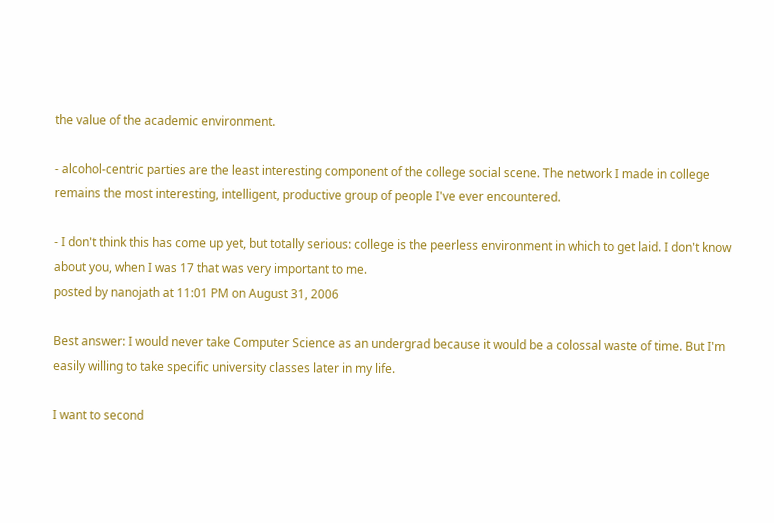the value of the academic environment.

- alcohol-centric parties are the least interesting component of the college social scene. The network I made in college remains the most interesting, intelligent, productive group of people I've ever encountered.

- I don't think this has come up yet, but totally serious: college is the peerless environment in which to get laid. I don't know about you, when I was 17 that was very important to me.
posted by nanojath at 11:01 PM on August 31, 2006

Best answer: I would never take Computer Science as an undergrad because it would be a colossal waste of time. But I'm easily willing to take specific university classes later in my life.

I want to second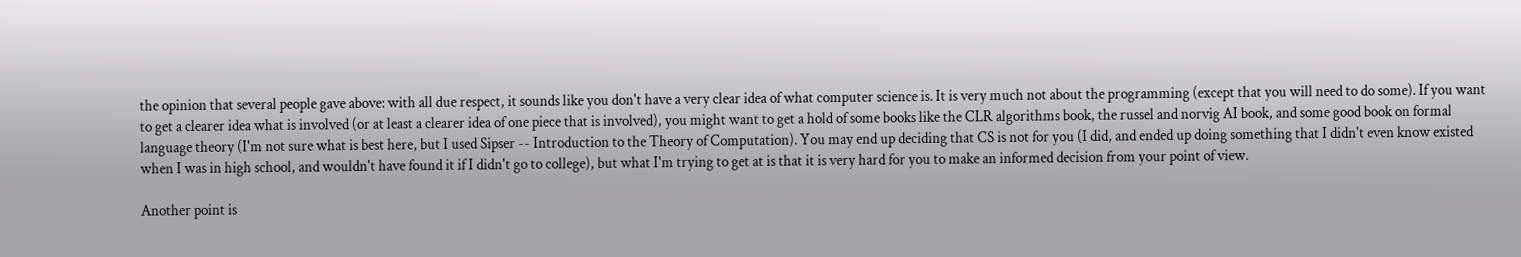the opinion that several people gave above: with all due respect, it sounds like you don't have a very clear idea of what computer science is. It is very much not about the programming (except that you will need to do some). If you want to get a clearer idea what is involved (or at least a clearer idea of one piece that is involved), you might want to get a hold of some books like the CLR algorithms book, the russel and norvig AI book, and some good book on formal language theory (I'm not sure what is best here, but I used Sipser -- Introduction to the Theory of Computation). You may end up deciding that CS is not for you (I did, and ended up doing something that I didn't even know existed when I was in high school, and wouldn't have found it if I didn't go to college), but what I'm trying to get at is that it is very hard for you to make an informed decision from your point of view.

Another point is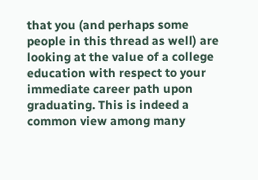that you (and perhaps some people in this thread as well) are looking at the value of a college education with respect to your immediate career path upon graduating. This is indeed a common view among many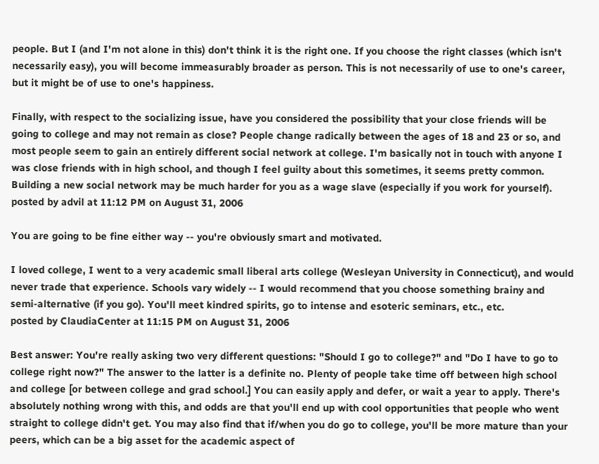people. But I (and I'm not alone in this) don't think it is the right one. If you choose the right classes (which isn't necessarily easy), you will become immeasurably broader as person. This is not necessarily of use to one's career, but it might be of use to one's happiness.

Finally, with respect to the socializing issue, have you considered the possibility that your close friends will be going to college and may not remain as close? People change radically between the ages of 18 and 23 or so, and most people seem to gain an entirely different social network at college. I'm basically not in touch with anyone I was close friends with in high school, and though I feel guilty about this sometimes, it seems pretty common. Building a new social network may be much harder for you as a wage slave (especially if you work for yourself).
posted by advil at 11:12 PM on August 31, 2006

You are going to be fine either way -- you're obviously smart and motivated.

I loved college, I went to a very academic small liberal arts college (Wesleyan University in Connecticut), and would never trade that experience. Schools vary widely -- I would recommend that you choose something brainy and semi-alternative (if you go). You'll meet kindred spirits, go to intense and esoteric seminars, etc., etc.
posted by ClaudiaCenter at 11:15 PM on August 31, 2006

Best answer: You're really asking two very different questions: "Should I go to college?" and "Do I have to go to college right now?" The answer to the latter is a definite no. Plenty of people take time off between high school and college [or between college and grad school.] You can easily apply and defer, or wait a year to apply. There's absolutely nothing wrong with this, and odds are that you'll end up with cool opportunities that people who went straight to college didn't get. You may also find that if/when you do go to college, you'll be more mature than your peers, which can be a big asset for the academic aspect of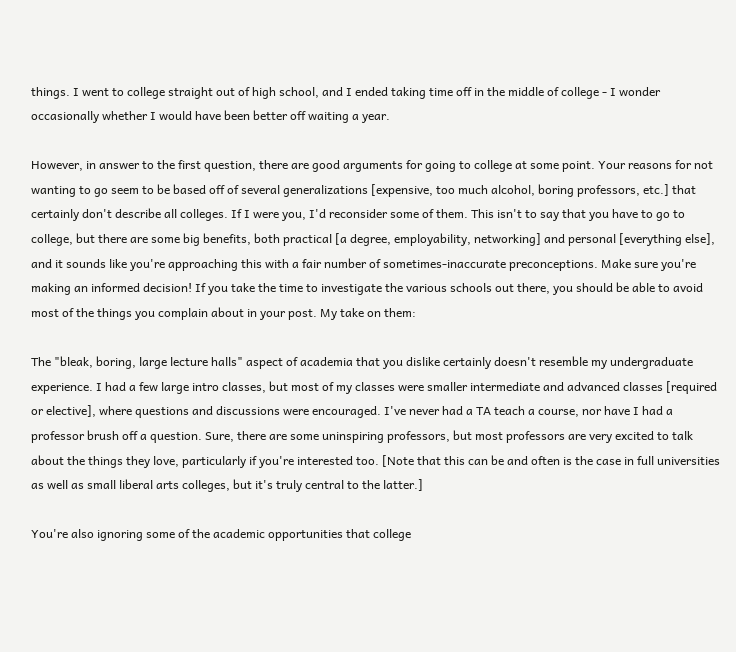things. I went to college straight out of high school, and I ended taking time off in the middle of college - I wonder occasionally whether I would have been better off waiting a year.

However, in answer to the first question, there are good arguments for going to college at some point. Your reasons for not wanting to go seem to be based off of several generalizations [expensive, too much alcohol, boring professors, etc.] that certainly don't describe all colleges. If I were you, I'd reconsider some of them. This isn't to say that you have to go to college, but there are some big benefits, both practical [a degree, employability, networking] and personal [everything else], and it sounds like you're approaching this with a fair number of sometimes-inaccurate preconceptions. Make sure you're making an informed decision! If you take the time to investigate the various schools out there, you should be able to avoid most of the things you complain about in your post. My take on them:

The "bleak, boring, large lecture halls" aspect of academia that you dislike certainly doesn't resemble my undergraduate experience. I had a few large intro classes, but most of my classes were smaller intermediate and advanced classes [required or elective], where questions and discussions were encouraged. I've never had a TA teach a course, nor have I had a professor brush off a question. Sure, there are some uninspiring professors, but most professors are very excited to talk about the things they love, particularly if you're interested too. [Note that this can be and often is the case in full universities as well as small liberal arts colleges, but it's truly central to the latter.]

You're also ignoring some of the academic opportunities that college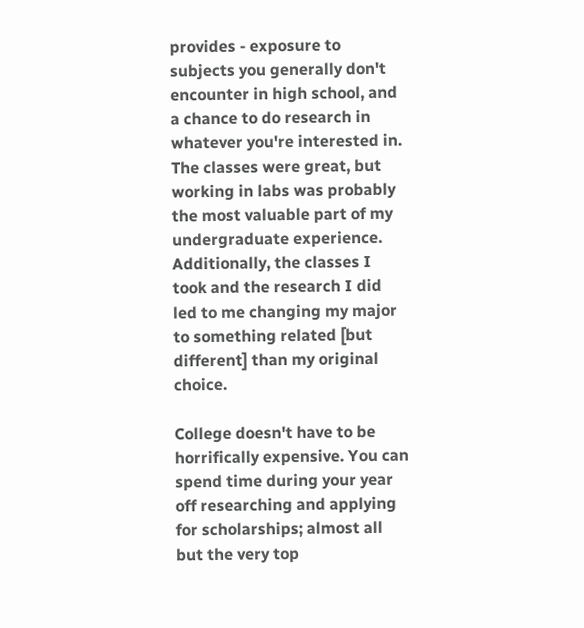provides - exposure to subjects you generally don't encounter in high school, and a chance to do research in whatever you're interested in. The classes were great, but working in labs was probably the most valuable part of my undergraduate experience. Additionally, the classes I took and the research I did led to me changing my major to something related [but different] than my original choice.

College doesn't have to be horrifically expensive. You can spend time during your year off researching and applying for scholarships; almost all but the very top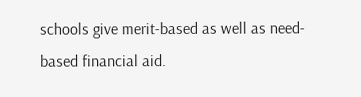schools give merit-based as well as need-based financial aid.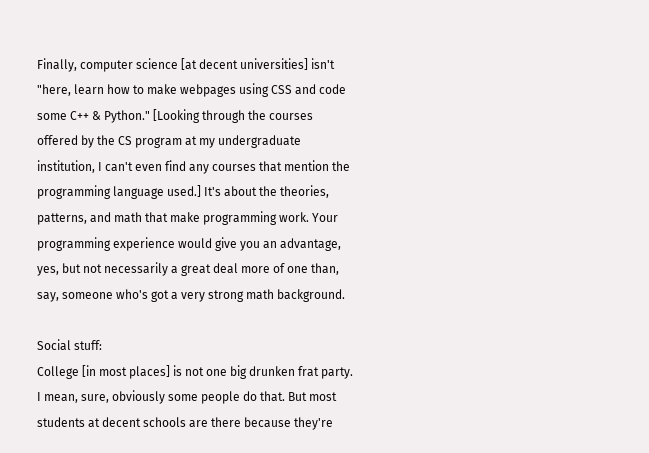Finally, computer science [at decent universities] isn't "here, learn how to make webpages using CSS and code some C++ & Python." [Looking through the courses offered by the CS program at my undergraduate institution, I can't even find any courses that mention the programming language used.] It's about the theories, patterns, and math that make programming work. Your programming experience would give you an advantage, yes, but not necessarily a great deal more of one than, say, someone who's got a very strong math background.

Social stuff:
College [in most places] is not one big drunken frat party. I mean, sure, obviously some people do that. But most students at decent schools are there because they're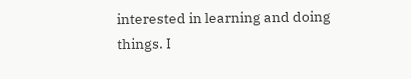interested in learning and doing things. I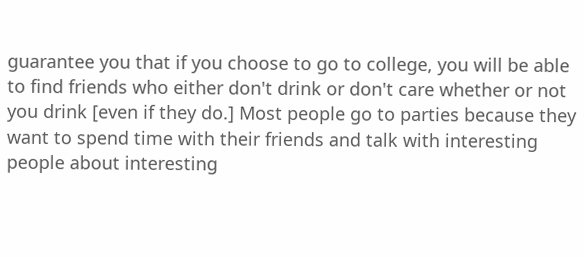guarantee you that if you choose to go to college, you will be able to find friends who either don't drink or don't care whether or not you drink [even if they do.] Most people go to parties because they want to spend time with their friends and talk with interesting people about interesting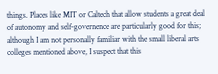things. Places like MIT or Caltech that allow students a great deal of autonomy and self-governence are particularly good for this; although I am not personally familiar with the small liberal arts colleges mentioned above, I suspect that this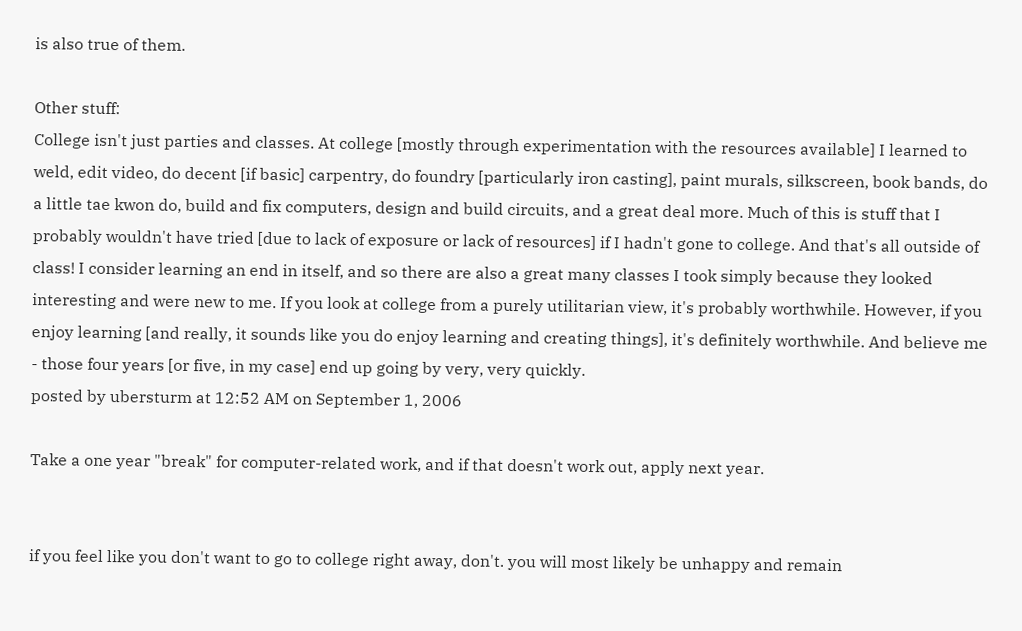is also true of them.

Other stuff:
College isn't just parties and classes. At college [mostly through experimentation with the resources available] I learned to weld, edit video, do decent [if basic] carpentry, do foundry [particularly iron casting], paint murals, silkscreen, book bands, do a little tae kwon do, build and fix computers, design and build circuits, and a great deal more. Much of this is stuff that I probably wouldn't have tried [due to lack of exposure or lack of resources] if I hadn't gone to college. And that's all outside of class! I consider learning an end in itself, and so there are also a great many classes I took simply because they looked interesting and were new to me. If you look at college from a purely utilitarian view, it's probably worthwhile. However, if you enjoy learning [and really, it sounds like you do enjoy learning and creating things], it's definitely worthwhile. And believe me - those four years [or five, in my case] end up going by very, very quickly.
posted by ubersturm at 12:52 AM on September 1, 2006

Take a one year "break" for computer-related work, and if that doesn't work out, apply next year.


if you feel like you don't want to go to college right away, don't. you will most likely be unhappy and remain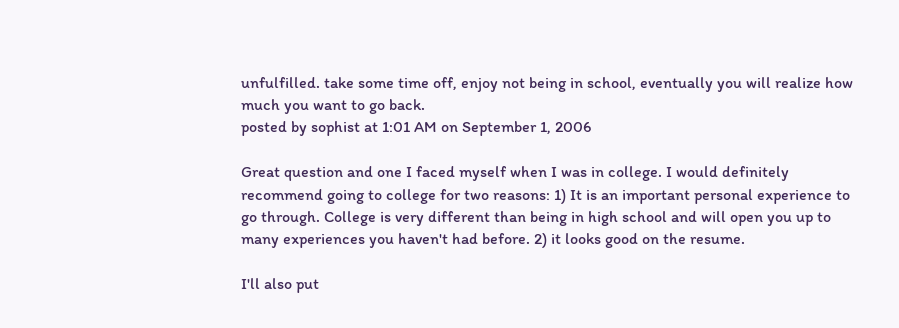unfulfilled. take some time off, enjoy not being in school, eventually you will realize how much you want to go back.
posted by sophist at 1:01 AM on September 1, 2006

Great question and one I faced myself when I was in college. I would definitely recommend going to college for two reasons: 1) It is an important personal experience to go through. College is very different than being in high school and will open you up to many experiences you haven't had before. 2) it looks good on the resume.

I'll also put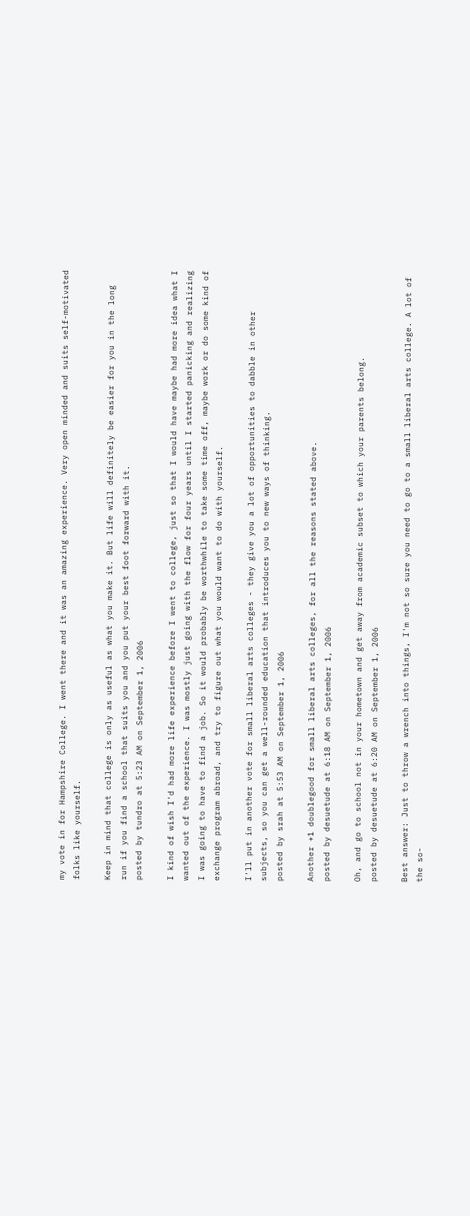my vote in for Hampshire College. I went there and it was an amazing experience. Very open minded and suits self-motivated folks like yourself.

Keep in mind that college is only as useful as what you make it. But life will definitely be easier for you in the long run if you find a school that suits you and you put your best foot forward with it.
posted by tundro at 5:23 AM on September 1, 2006

I kind of wish I'd had more life experience before I went to college, just so that I would have maybe had more idea what I wanted out of the experience. I was mostly just going with the flow for four years until I started panicking and realizing I was going to have to find a job. So it would probably be worthwhile to take some time off, maybe work or do some kind of exchange program abroad, and try to figure out what you would want to do with yourself.

I'll put in another vote for small liberal arts colleges - they give you a lot of opportunities to dabble in other subjects, so you can get a well-rounded education that introduces you to new ways of thinking.
posted by srah at 5:53 AM on September 1, 2006

Another +1 doublegood for small liberal arts colleges, for all the reasons stated above.
posted by desuetude at 6:18 AM on September 1, 2006

Oh, and go to school not in your hometown and get away from academic subset to which your parents belong.
posted by desuetude at 6:20 AM on September 1, 2006

Best answer: Just to throw a wrench into things, I'm not so sure you need to go to a small liberal arts college. A lot of the so-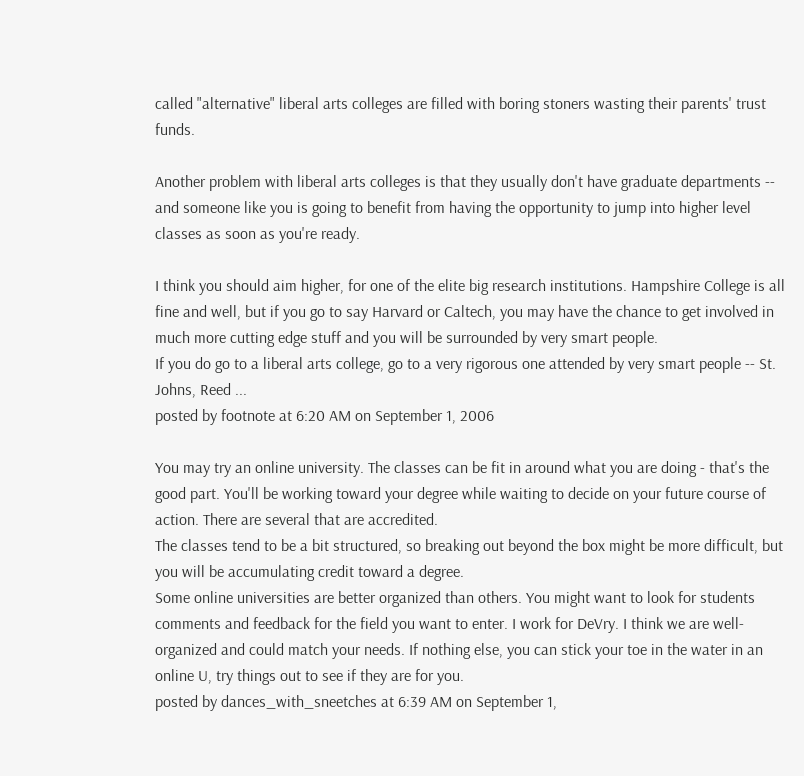called "alternative" liberal arts colleges are filled with boring stoners wasting their parents' trust funds.

Another problem with liberal arts colleges is that they usually don't have graduate departments -- and someone like you is going to benefit from having the opportunity to jump into higher level classes as soon as you're ready.

I think you should aim higher, for one of the elite big research institutions. Hampshire College is all fine and well, but if you go to say Harvard or Caltech, you may have the chance to get involved in much more cutting edge stuff and you will be surrounded by very smart people.
If you do go to a liberal arts college, go to a very rigorous one attended by very smart people -- St. Johns, Reed ...
posted by footnote at 6:20 AM on September 1, 2006

You may try an online university. The classes can be fit in around what you are doing - that's the good part. You'll be working toward your degree while waiting to decide on your future course of action. There are several that are accredited.
The classes tend to be a bit structured, so breaking out beyond the box might be more difficult, but you will be accumulating credit toward a degree.
Some online universities are better organized than others. You might want to look for students comments and feedback for the field you want to enter. I work for DeVry. I think we are well-organized and could match your needs. If nothing else, you can stick your toe in the water in an online U, try things out to see if they are for you.
posted by dances_with_sneetches at 6:39 AM on September 1,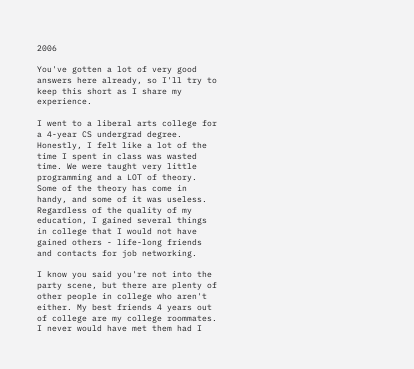2006

You've gotten a lot of very good answers here already, so I'll try to keep this short as I share my experience.

I went to a liberal arts college for a 4-year CS undergrad degree. Honestly, I felt like a lot of the time I spent in class was wasted time. We were taught very little programming and a LOT of theory. Some of the theory has come in handy, and some of it was useless. Regardless of the quality of my education, I gained several things in college that I would not have gained others - life-long friends and contacts for job networking.

I know you said you're not into the party scene, but there are plenty of other people in college who aren't either. My best friends 4 years out of college are my college roommates. I never would have met them had I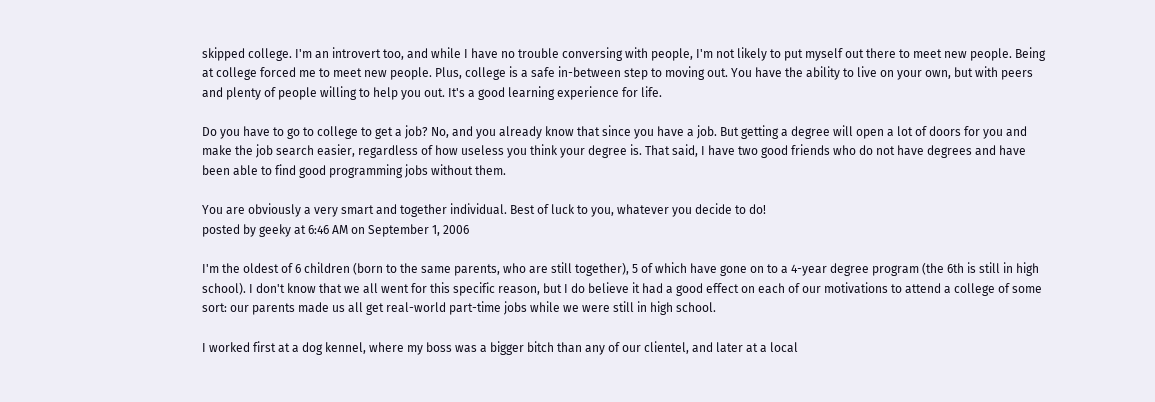skipped college. I'm an introvert too, and while I have no trouble conversing with people, I'm not likely to put myself out there to meet new people. Being at college forced me to meet new people. Plus, college is a safe in-between step to moving out. You have the ability to live on your own, but with peers and plenty of people willing to help you out. It's a good learning experience for life.

Do you have to go to college to get a job? No, and you already know that since you have a job. But getting a degree will open a lot of doors for you and make the job search easier, regardless of how useless you think your degree is. That said, I have two good friends who do not have degrees and have been able to find good programming jobs without them.

You are obviously a very smart and together individual. Best of luck to you, whatever you decide to do!
posted by geeky at 6:46 AM on September 1, 2006

I'm the oldest of 6 children (born to the same parents, who are still together), 5 of which have gone on to a 4-year degree program (the 6th is still in high school). I don't know that we all went for this specific reason, but I do believe it had a good effect on each of our motivations to attend a college of some sort: our parents made us all get real-world part-time jobs while we were still in high school.

I worked first at a dog kennel, where my boss was a bigger bitch than any of our clientel, and later at a local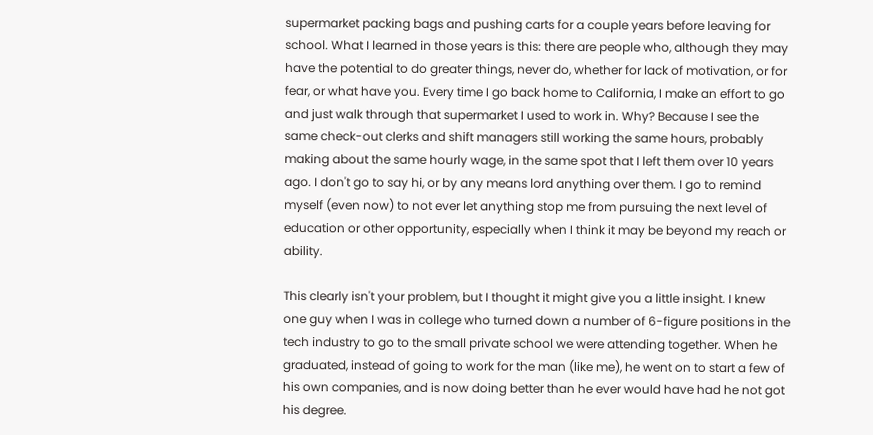supermarket packing bags and pushing carts for a couple years before leaving for school. What I learned in those years is this: there are people who, although they may have the potential to do greater things, never do, whether for lack of motivation, or for fear, or what have you. Every time I go back home to California, I make an effort to go and just walk through that supermarket I used to work in. Why? Because I see the same check-out clerks and shift managers still working the same hours, probably making about the same hourly wage, in the same spot that I left them over 10 years ago. I don't go to say hi, or by any means lord anything over them. I go to remind myself (even now) to not ever let anything stop me from pursuing the next level of education or other opportunity, especially when I think it may be beyond my reach or ability.

This clearly isn't your problem, but I thought it might give you a little insight. I knew one guy when I was in college who turned down a number of 6-figure positions in the tech industry to go to the small private school we were attending together. When he graduated, instead of going to work for the man (like me), he went on to start a few of his own companies, and is now doing better than he ever would have had he not got his degree.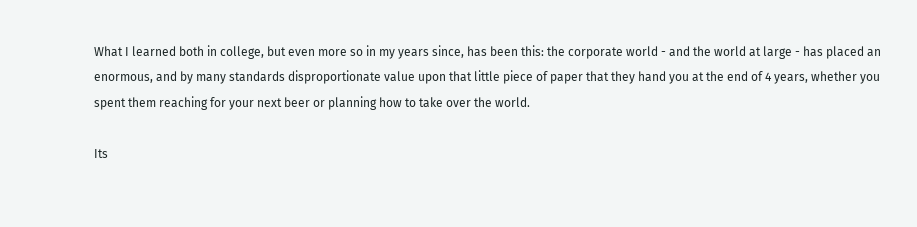What I learned both in college, but even more so in my years since, has been this: the corporate world - and the world at large - has placed an enormous, and by many standards disproportionate value upon that little piece of paper that they hand you at the end of 4 years, whether you spent them reaching for your next beer or planning how to take over the world.

Its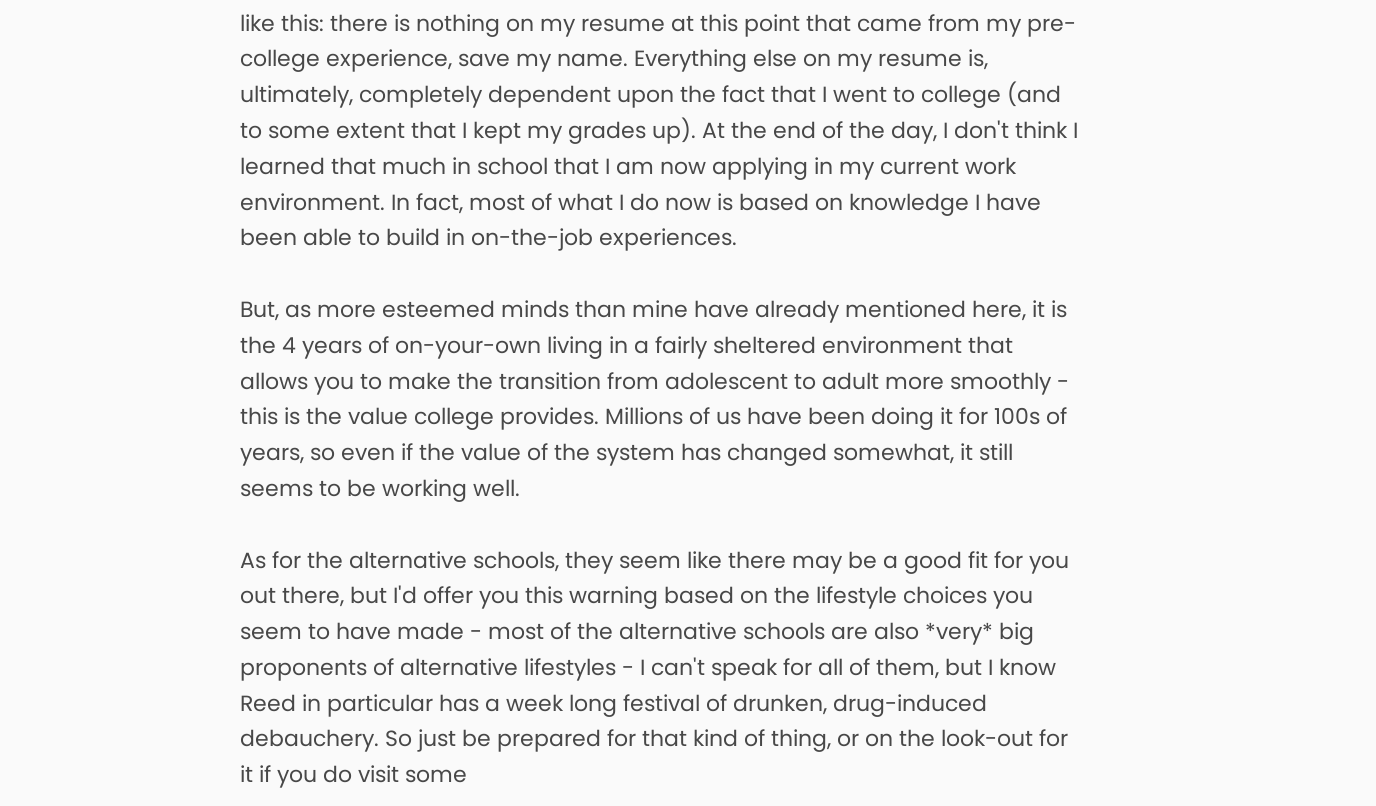like this: there is nothing on my resume at this point that came from my pre-college experience, save my name. Everything else on my resume is, ultimately, completely dependent upon the fact that I went to college (and to some extent that I kept my grades up). At the end of the day, I don't think I learned that much in school that I am now applying in my current work environment. In fact, most of what I do now is based on knowledge I have been able to build in on-the-job experiences.

But, as more esteemed minds than mine have already mentioned here, it is the 4 years of on-your-own living in a fairly sheltered environment that allows you to make the transition from adolescent to adult more smoothly - this is the value college provides. Millions of us have been doing it for 100s of years, so even if the value of the system has changed somewhat, it still seems to be working well.

As for the alternative schools, they seem like there may be a good fit for you out there, but I'd offer you this warning based on the lifestyle choices you seem to have made - most of the alternative schools are also *very* big proponents of alternative lifestyles - I can't speak for all of them, but I know Reed in particular has a week long festival of drunken, drug-induced debauchery. So just be prepared for that kind of thing, or on the look-out for it if you do visit some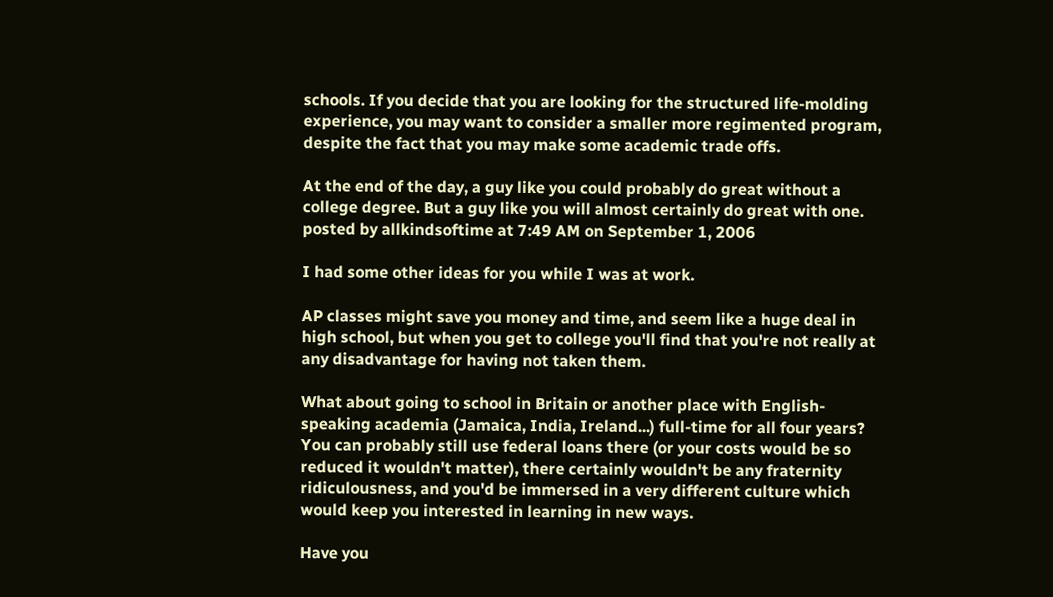schools. If you decide that you are looking for the structured life-molding experience, you may want to consider a smaller more regimented program, despite the fact that you may make some academic trade offs.

At the end of the day, a guy like you could probably do great without a college degree. But a guy like you will almost certainly do great with one.
posted by allkindsoftime at 7:49 AM on September 1, 2006

I had some other ideas for you while I was at work.

AP classes might save you money and time, and seem like a huge deal in high school, but when you get to college you'll find that you're not really at any disadvantage for having not taken them.

What about going to school in Britain or another place with English-speaking academia (Jamaica, India, Ireland...) full-time for all four years? You can probably still use federal loans there (or your costs would be so reduced it wouldn't matter), there certainly wouldn't be any fraternity ridiculousness, and you'd be immersed in a very different culture which would keep you interested in learning in new ways.

Have you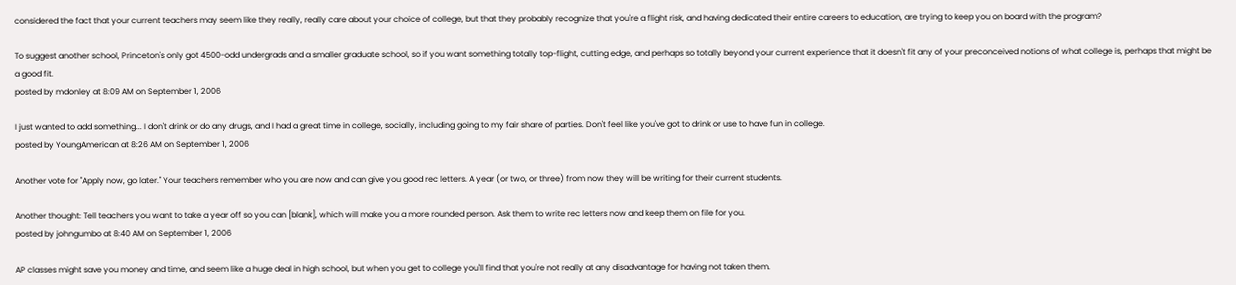considered the fact that your current teachers may seem like they really, really care about your choice of college, but that they probably recognize that you're a flight risk, and having dedicated their entire careers to education, are trying to keep you on board with the program?

To suggest another school, Princeton's only got 4500-odd undergrads and a smaller graduate school, so if you want something totally top-flight, cutting edge, and perhaps so totally beyond your current experience that it doesn't fit any of your preconceived notions of what college is, perhaps that might be a good fit.
posted by mdonley at 8:09 AM on September 1, 2006

I just wanted to add something... I don't drink or do any drugs, and I had a great time in college, socially, including going to my fair share of parties. Don't feel like you've got to drink or use to have fun in college.
posted by YoungAmerican at 8:26 AM on September 1, 2006

Another vote for "Apply now, go later." Your teachers remember who you are now and can give you good rec letters. A year (or two, or three) from now they will be writing for their current students.

Another thought: Tell teachers you want to take a year off so you can [blank], which will make you a more rounded person. Ask them to write rec letters now and keep them on file for you.
posted by johngumbo at 8:40 AM on September 1, 2006

AP classes might save you money and time, and seem like a huge deal in high school, but when you get to college you'll find that you're not really at any disadvantage for having not taken them.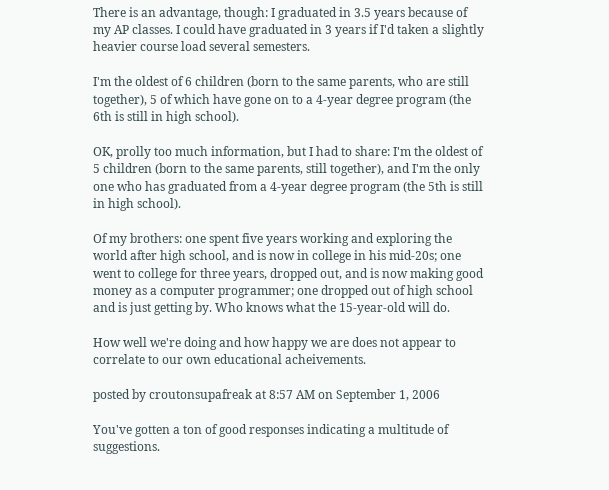There is an advantage, though: I graduated in 3.5 years because of my AP classes. I could have graduated in 3 years if I'd taken a slightly heavier course load several semesters.

I'm the oldest of 6 children (born to the same parents, who are still together), 5 of which have gone on to a 4-year degree program (the 6th is still in high school).

OK, prolly too much information, but I had to share: I'm the oldest of 5 children (born to the same parents, still together), and I'm the only one who has graduated from a 4-year degree program (the 5th is still in high school).

Of my brothers: one spent five years working and exploring the world after high school, and is now in college in his mid-20s; one went to college for three years, dropped out, and is now making good money as a computer programmer; one dropped out of high school and is just getting by. Who knows what the 15-year-old will do.

How well we're doing and how happy we are does not appear to correlate to our own educational acheivements.

posted by croutonsupafreak at 8:57 AM on September 1, 2006

You've gotten a ton of good responses indicating a multitude of suggestions.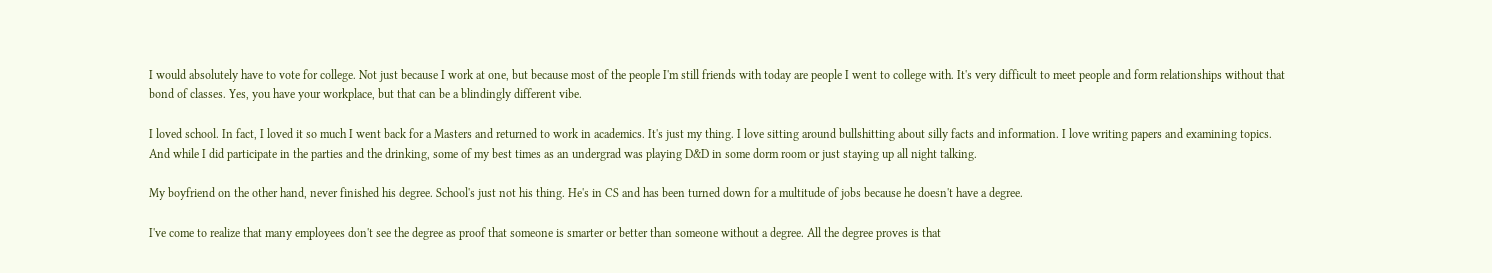I would absolutely have to vote for college. Not just because I work at one, but because most of the people I'm still friends with today are people I went to college with. It's very difficult to meet people and form relationships without that bond of classes. Yes, you have your workplace, but that can be a blindingly different vibe.

I loved school. In fact, I loved it so much I went back for a Masters and returned to work in academics. It's just my thing. I love sitting around bullshitting about silly facts and information. I love writing papers and examining topics. And while I did participate in the parties and the drinking, some of my best times as an undergrad was playing D&D in some dorm room or just staying up all night talking.

My boyfriend on the other hand, never finished his degree. School's just not his thing. He's in CS and has been turned down for a multitude of jobs because he doesn't have a degree.

I've come to realize that many employees don't see the degree as proof that someone is smarter or better than someone without a degree. All the degree proves is that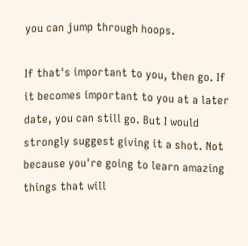you can jump through hoops.

If that's important to you, then go. If it becomes important to you at a later date, you can still go. But I would strongly suggest giving it a shot. Not because you're going to learn amazing things that will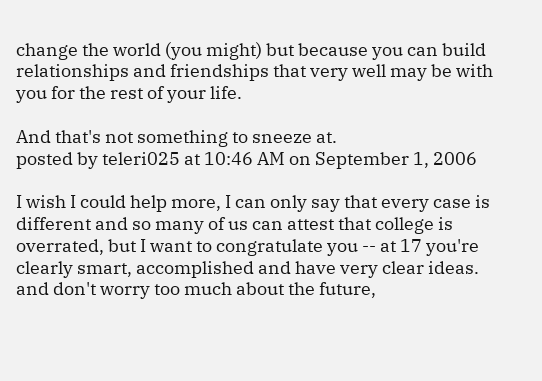change the world (you might) but because you can build relationships and friendships that very well may be with you for the rest of your life.

And that's not something to sneeze at.
posted by teleri025 at 10:46 AM on September 1, 2006

I wish I could help more, I can only say that every case is different and so many of us can attest that college is overrated, but I want to congratulate you -- at 17 you're clearly smart, accomplished and have very clear ideas. and don't worry too much about the future,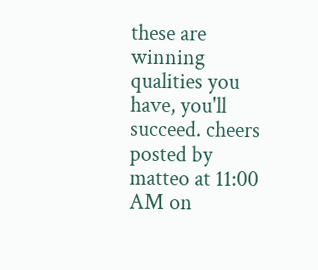these are winning qualities you have, you'll succeed. cheers
posted by matteo at 11:00 AM on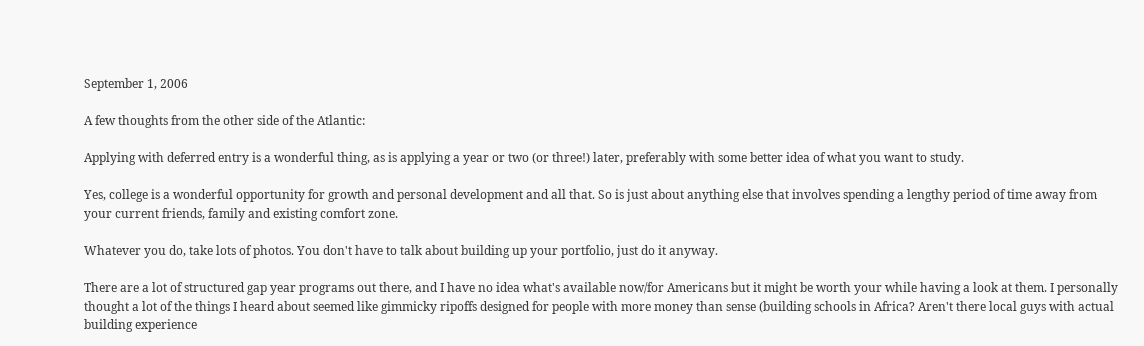September 1, 2006

A few thoughts from the other side of the Atlantic:

Applying with deferred entry is a wonderful thing, as is applying a year or two (or three!) later, preferably with some better idea of what you want to study.

Yes, college is a wonderful opportunity for growth and personal development and all that. So is just about anything else that involves spending a lengthy period of time away from your current friends, family and existing comfort zone.

Whatever you do, take lots of photos. You don't have to talk about building up your portfolio, just do it anyway.

There are a lot of structured gap year programs out there, and I have no idea what's available now/for Americans but it might be worth your while having a look at them. I personally thought a lot of the things I heard about seemed like gimmicky ripoffs designed for people with more money than sense (building schools in Africa? Aren't there local guys with actual building experience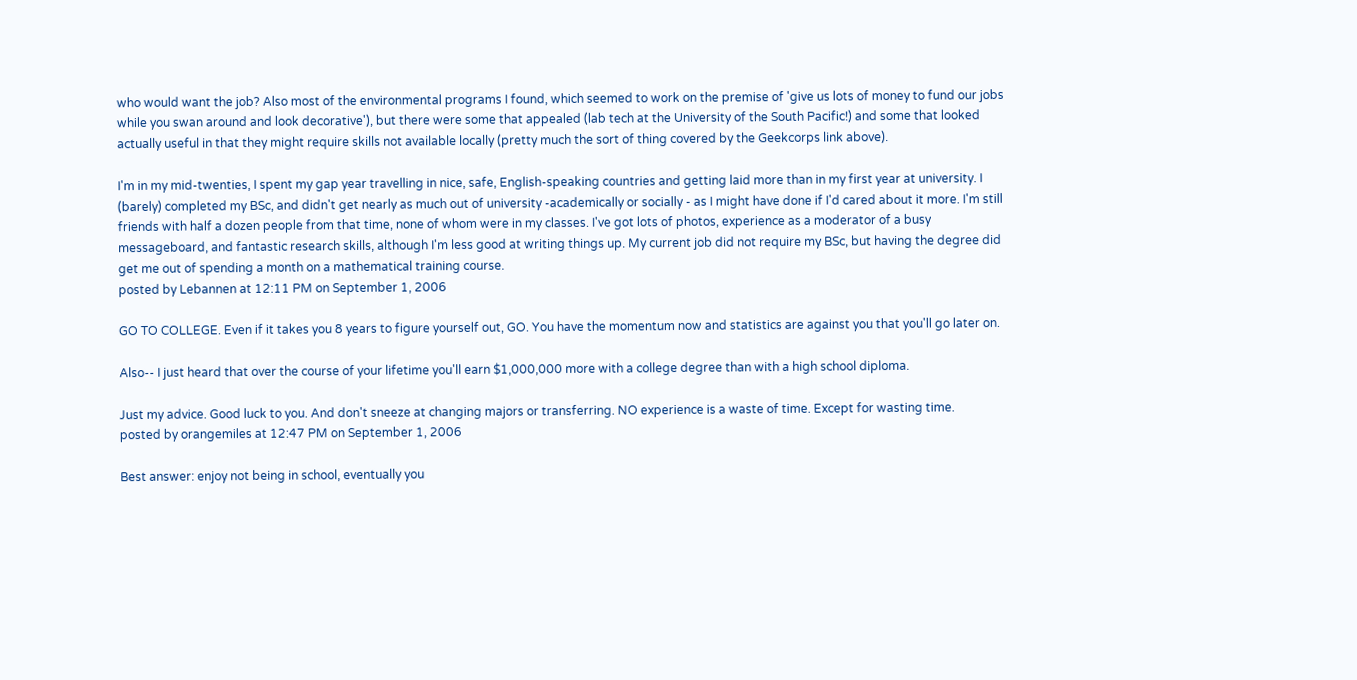who would want the job? Also most of the environmental programs I found, which seemed to work on the premise of 'give us lots of money to fund our jobs while you swan around and look decorative'), but there were some that appealed (lab tech at the University of the South Pacific!) and some that looked actually useful in that they might require skills not available locally (pretty much the sort of thing covered by the Geekcorps link above).

I'm in my mid-twenties, I spent my gap year travelling in nice, safe, English-speaking countries and getting laid more than in my first year at university. I (barely) completed my BSc, and didn't get nearly as much out of university -academically or socially - as I might have done if I'd cared about it more. I'm still friends with half a dozen people from that time, none of whom were in my classes. I've got lots of photos, experience as a moderator of a busy messageboard, and fantastic research skills, although I'm less good at writing things up. My current job did not require my BSc, but having the degree did get me out of spending a month on a mathematical training course.
posted by Lebannen at 12:11 PM on September 1, 2006

GO TO COLLEGE. Even if it takes you 8 years to figure yourself out, GO. You have the momentum now and statistics are against you that you'll go later on.

Also-- I just heard that over the course of your lifetime you'll earn $1,000,000 more with a college degree than with a high school diploma.

Just my advice. Good luck to you. And don't sneeze at changing majors or transferring. NO experience is a waste of time. Except for wasting time.
posted by orangemiles at 12:47 PM on September 1, 2006

Best answer: enjoy not being in school, eventually you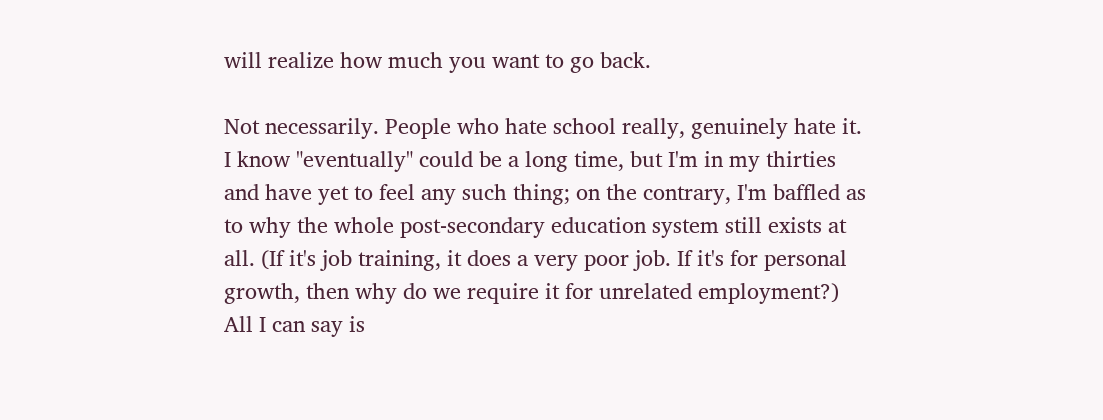will realize how much you want to go back.

Not necessarily. People who hate school really, genuinely hate it. I know "eventually" could be a long time, but I'm in my thirties and have yet to feel any such thing; on the contrary, I'm baffled as to why the whole post-secondary education system still exists at all. (If it's job training, it does a very poor job. If it's for personal growth, then why do we require it for unrelated employment?) All I can say is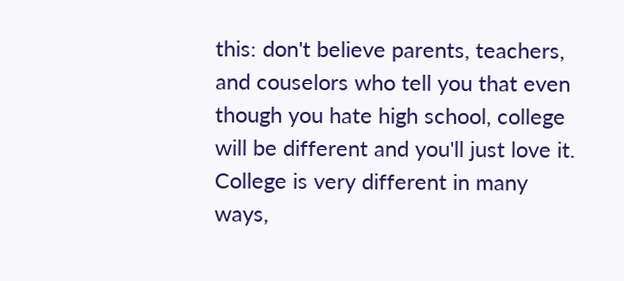this: don't believe parents, teachers, and couselors who tell you that even though you hate high school, college will be different and you'll just love it. College is very different in many ways,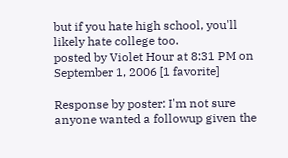but if you hate high school, you'll likely hate college too.
posted by Violet Hour at 8:31 PM on September 1, 2006 [1 favorite]

Response by poster: I'm not sure anyone wanted a followup given the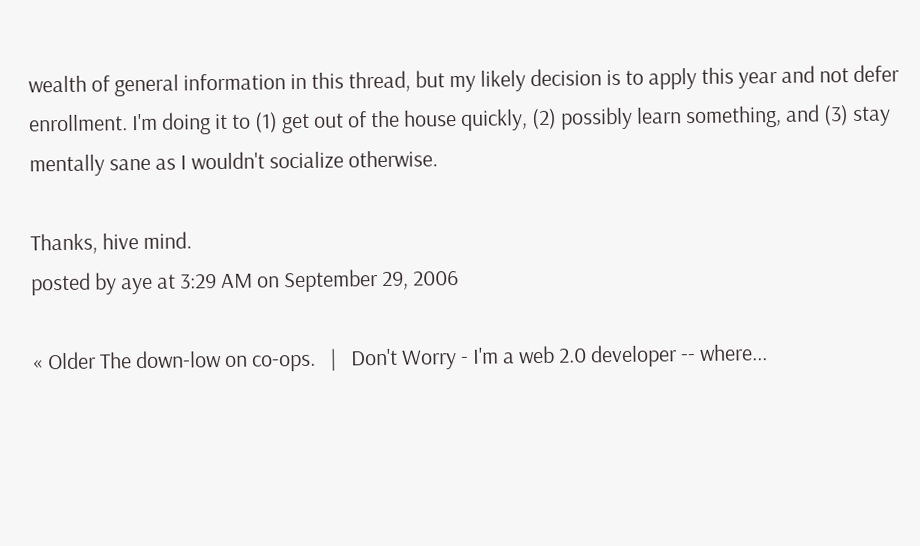wealth of general information in this thread, but my likely decision is to apply this year and not defer enrollment. I'm doing it to (1) get out of the house quickly, (2) possibly learn something, and (3) stay mentally sane as I wouldn't socialize otherwise.

Thanks, hive mind.
posted by aye at 3:29 AM on September 29, 2006

« Older The down-low on co-ops.   |   Don't Worry - I'm a web 2.0 developer -- where...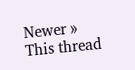Newer »
This thread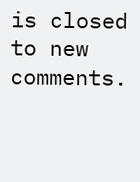is closed to new comments.